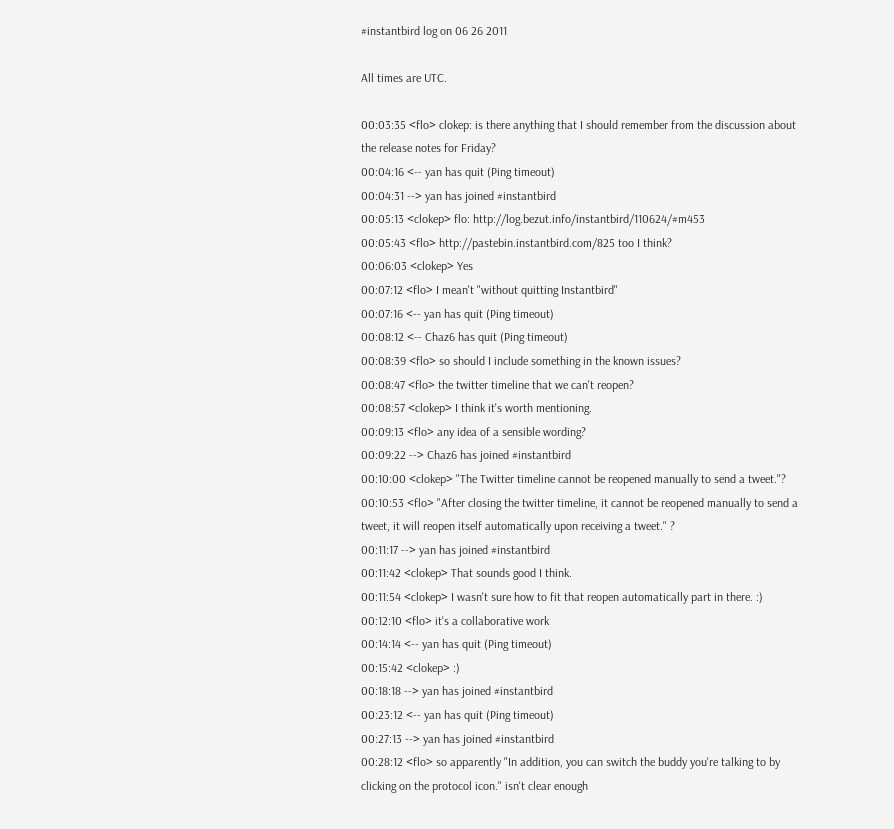#instantbird log on 06 26 2011

All times are UTC.

00:03:35 <flo> clokep: is there anything that I should remember from the discussion about the release notes for Friday?
00:04:16 <-- yan has quit (Ping timeout)
00:04:31 --> yan has joined #instantbird
00:05:13 <clokep> flo: http://log.bezut.info/instantbird/110624/#m453
00:05:43 <flo> http://pastebin.instantbird.com/825 too I think?
00:06:03 <clokep> Yes
00:07:12 <flo> I mean't "without quitting Instantbird"
00:07:16 <-- yan has quit (Ping timeout)
00:08:12 <-- Chaz6 has quit (Ping timeout)
00:08:39 <flo> so should I include something in the known issues?
00:08:47 <flo> the twitter timeline that we can't reopen?
00:08:57 <clokep> I think it's worth mentioning.
00:09:13 <flo> any idea of a sensible wording?
00:09:22 --> Chaz6 has joined #instantbird
00:10:00 <clokep> "The Twitter timeline cannot be reopened manually to send a tweet."?
00:10:53 <flo> "After closing the twitter timeline, it cannot be reopened manually to send a tweet, it will reopen itself automatically upon receiving a tweet." ?
00:11:17 --> yan has joined #instantbird
00:11:42 <clokep> That sounds good I think.
00:11:54 <clokep> I wasn't sure how to fit that reopen automatically part in there. :)
00:12:10 <flo> it's a collaborative work
00:14:14 <-- yan has quit (Ping timeout)
00:15:42 <clokep> :)
00:18:18 --> yan has joined #instantbird
00:23:12 <-- yan has quit (Ping timeout)
00:27:13 --> yan has joined #instantbird
00:28:12 <flo> so apparently "In addition, you can switch the buddy you're talking to by clicking on the protocol icon." isn't clear enough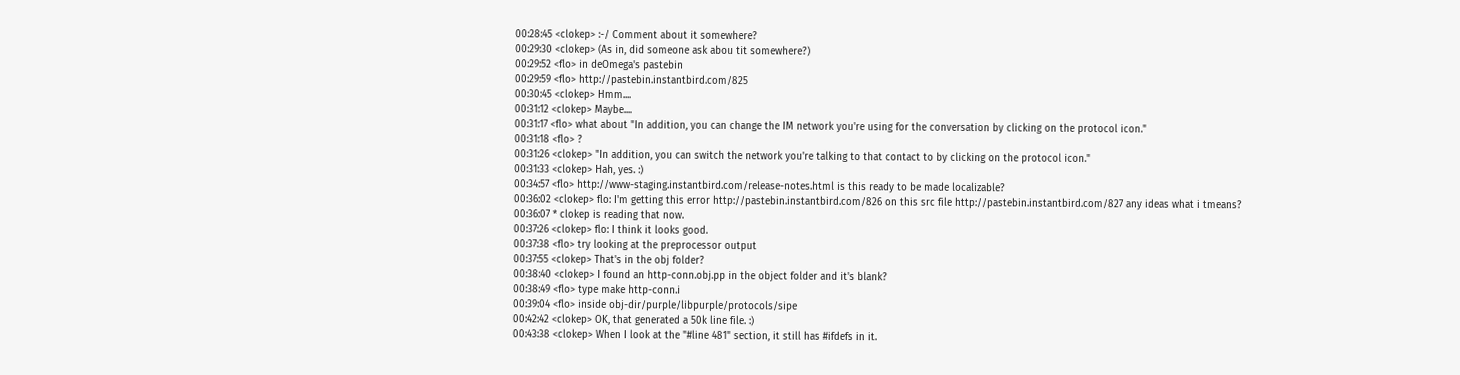00:28:45 <clokep> :-/ Comment about it somewhere?
00:29:30 <clokep> (As in, did someone ask abou tit somewhere?)
00:29:52 <flo> in deOmega's pastebin
00:29:59 <flo> http://pastebin.instantbird.com/825
00:30:45 <clokep> Hmm....
00:31:12 <clokep> Maybe....
00:31:17 <flo> what about "In addition, you can change the IM network you're using for the conversation by clicking on the protocol icon."
00:31:18 <flo> ?
00:31:26 <clokep> "In addition, you can switch the network you're talking to that contact to by clicking on the protocol icon."
00:31:33 <clokep> Hah, yes. :)
00:34:57 <flo> http://www-staging.instantbird.com/release-notes.html is this ready to be made localizable?
00:36:02 <clokep> flo: I'm getting this error http://pastebin.instantbird.com/826 on this src file http://pastebin.instantbird.com/827 any ideas what i tmeans?
00:36:07 * clokep is reading that now.
00:37:26 <clokep> flo: I think it looks good.
00:37:38 <flo> try looking at the preprocessor output
00:37:55 <clokep> That's in the obj folder?
00:38:40 <clokep> I found an http-conn.obj.pp in the object folder and it's blank?
00:38:49 <flo> type make http-conn.i
00:39:04 <flo> inside obj-dir/purple/libpurple/protocols/sipe
00:42:42 <clokep> OK, that generated a 50k line file. :)
00:43:38 <clokep> When I look at the "#line 481" section, it still has #ifdefs in it.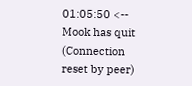01:05:50 <-- Mook has quit (Connection reset by peer)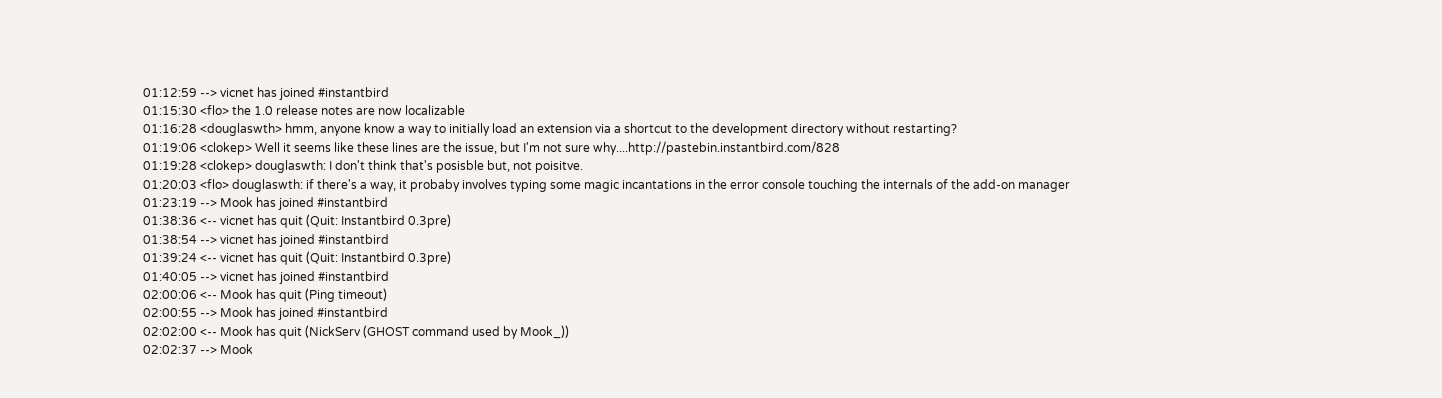01:12:59 --> vicnet has joined #instantbird
01:15:30 <flo> the 1.0 release notes are now localizable
01:16:28 <douglaswth> hmm, anyone know a way to initially load an extension via a shortcut to the development directory without restarting?
01:19:06 <clokep> Well it seems like these lines are the issue, but I'm not sure why....http://pastebin.instantbird.com/828
01:19:28 <clokep> douglaswth: I don't think that's posisble but, not poisitve.
01:20:03 <flo> douglaswth: if there's a way, it probaby involves typing some magic incantations in the error console touching the internals of the add-on manager
01:23:19 --> Mook has joined #instantbird
01:38:36 <-- vicnet has quit (Quit: Instantbird 0.3pre)
01:38:54 --> vicnet has joined #instantbird
01:39:24 <-- vicnet has quit (Quit: Instantbird 0.3pre)
01:40:05 --> vicnet has joined #instantbird
02:00:06 <-- Mook has quit (Ping timeout)
02:00:55 --> Mook has joined #instantbird
02:02:00 <-- Mook has quit (NickServ (GHOST command used by Mook_))
02:02:37 --> Mook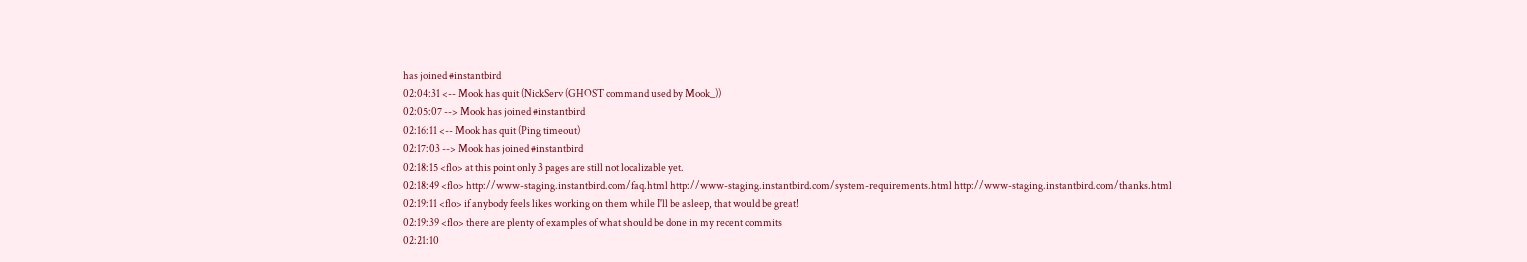has joined #instantbird
02:04:31 <-- Mook has quit (NickServ (GHOST command used by Mook_))
02:05:07 --> Mook has joined #instantbird
02:16:11 <-- Mook has quit (Ping timeout)
02:17:03 --> Mook has joined #instantbird
02:18:15 <flo> at this point only 3 pages are still not localizable yet.
02:18:49 <flo> http://www-staging.instantbird.com/faq.html http://www-staging.instantbird.com/system-requirements.html http://www-staging.instantbird.com/thanks.html
02:19:11 <flo> if anybody feels likes working on them while I'll be asleep, that would be great!
02:19:39 <flo> there are plenty of examples of what should be done in my recent commits
02:21:10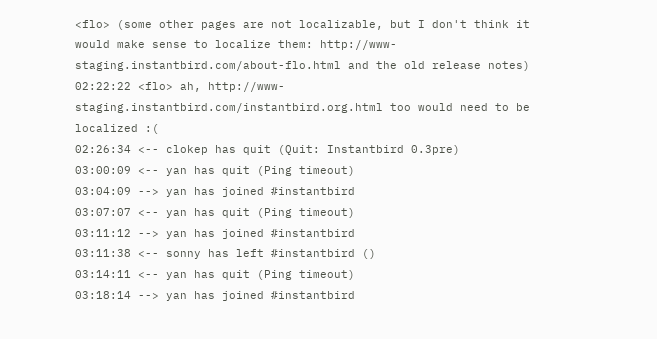<flo> (some other pages are not localizable, but I don't think it would make sense to localize them: http://www-staging.instantbird.com/about-flo.html and the old release notes)
02:22:22 <flo> ah, http://www-staging.instantbird.com/instantbird.org.html too would need to be localized :(
02:26:34 <-- clokep has quit (Quit: Instantbird 0.3pre)
03:00:09 <-- yan has quit (Ping timeout)
03:04:09 --> yan has joined #instantbird
03:07:07 <-- yan has quit (Ping timeout)
03:11:12 --> yan has joined #instantbird
03:11:38 <-- sonny has left #instantbird ()
03:14:11 <-- yan has quit (Ping timeout)
03:18:14 --> yan has joined #instantbird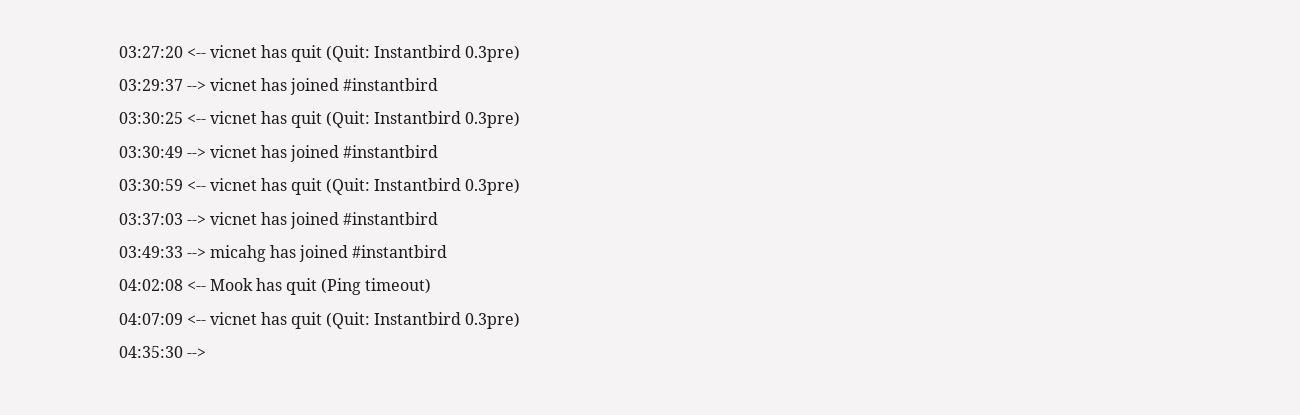03:27:20 <-- vicnet has quit (Quit: Instantbird 0.3pre)
03:29:37 --> vicnet has joined #instantbird
03:30:25 <-- vicnet has quit (Quit: Instantbird 0.3pre)
03:30:49 --> vicnet has joined #instantbird
03:30:59 <-- vicnet has quit (Quit: Instantbird 0.3pre)
03:37:03 --> vicnet has joined #instantbird
03:49:33 --> micahg has joined #instantbird
04:02:08 <-- Mook has quit (Ping timeout)
04:07:09 <-- vicnet has quit (Quit: Instantbird 0.3pre)
04:35:30 -->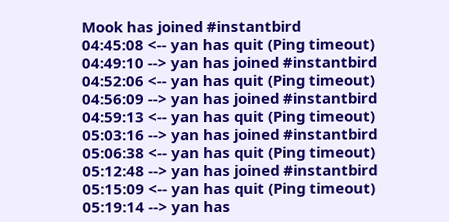Mook has joined #instantbird
04:45:08 <-- yan has quit (Ping timeout)
04:49:10 --> yan has joined #instantbird
04:52:06 <-- yan has quit (Ping timeout)
04:56:09 --> yan has joined #instantbird
04:59:13 <-- yan has quit (Ping timeout)
05:03:16 --> yan has joined #instantbird
05:06:38 <-- yan has quit (Ping timeout)
05:12:48 --> yan has joined #instantbird
05:15:09 <-- yan has quit (Ping timeout)
05:19:14 --> yan has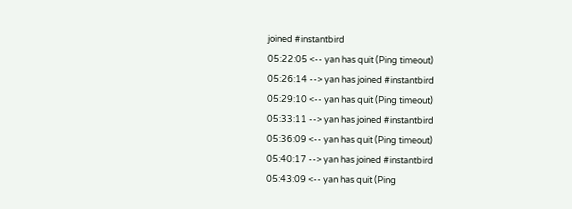joined #instantbird
05:22:05 <-- yan has quit (Ping timeout)
05:26:14 --> yan has joined #instantbird
05:29:10 <-- yan has quit (Ping timeout)
05:33:11 --> yan has joined #instantbird
05:36:09 <-- yan has quit (Ping timeout)
05:40:17 --> yan has joined #instantbird
05:43:09 <-- yan has quit (Ping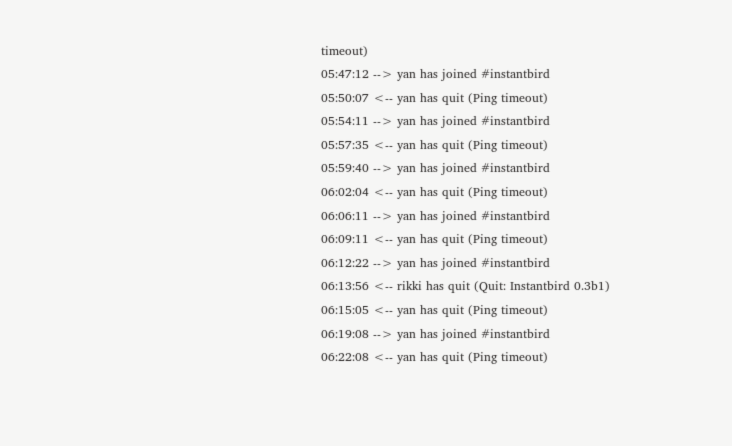timeout)
05:47:12 --> yan has joined #instantbird
05:50:07 <-- yan has quit (Ping timeout)
05:54:11 --> yan has joined #instantbird
05:57:35 <-- yan has quit (Ping timeout)
05:59:40 --> yan has joined #instantbird
06:02:04 <-- yan has quit (Ping timeout)
06:06:11 --> yan has joined #instantbird
06:09:11 <-- yan has quit (Ping timeout)
06:12:22 --> yan has joined #instantbird
06:13:56 <-- rikki has quit (Quit: Instantbird 0.3b1)
06:15:05 <-- yan has quit (Ping timeout)
06:19:08 --> yan has joined #instantbird
06:22:08 <-- yan has quit (Ping timeout)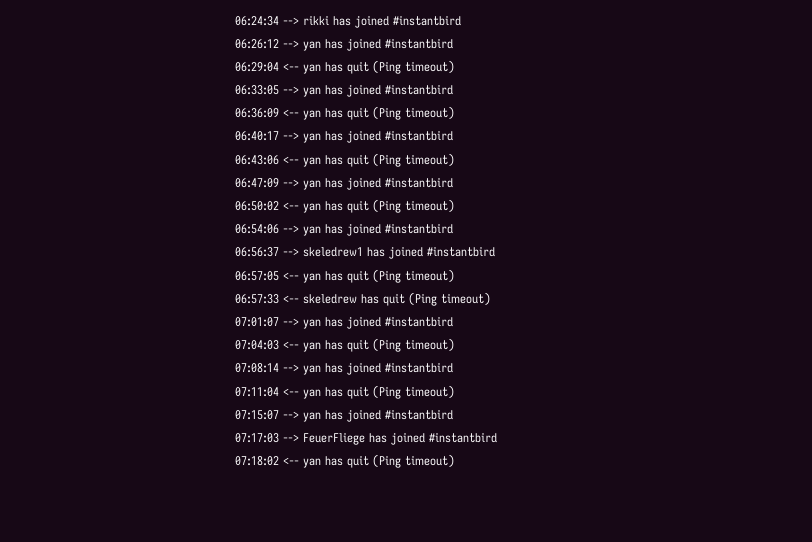06:24:34 --> rikki has joined #instantbird
06:26:12 --> yan has joined #instantbird
06:29:04 <-- yan has quit (Ping timeout)
06:33:05 --> yan has joined #instantbird
06:36:09 <-- yan has quit (Ping timeout)
06:40:17 --> yan has joined #instantbird
06:43:06 <-- yan has quit (Ping timeout)
06:47:09 --> yan has joined #instantbird
06:50:02 <-- yan has quit (Ping timeout)
06:54:06 --> yan has joined #instantbird
06:56:37 --> skeledrew1 has joined #instantbird
06:57:05 <-- yan has quit (Ping timeout)
06:57:33 <-- skeledrew has quit (Ping timeout)
07:01:07 --> yan has joined #instantbird
07:04:03 <-- yan has quit (Ping timeout)
07:08:14 --> yan has joined #instantbird
07:11:04 <-- yan has quit (Ping timeout)
07:15:07 --> yan has joined #instantbird
07:17:03 --> FeuerFliege has joined #instantbird
07:18:02 <-- yan has quit (Ping timeout)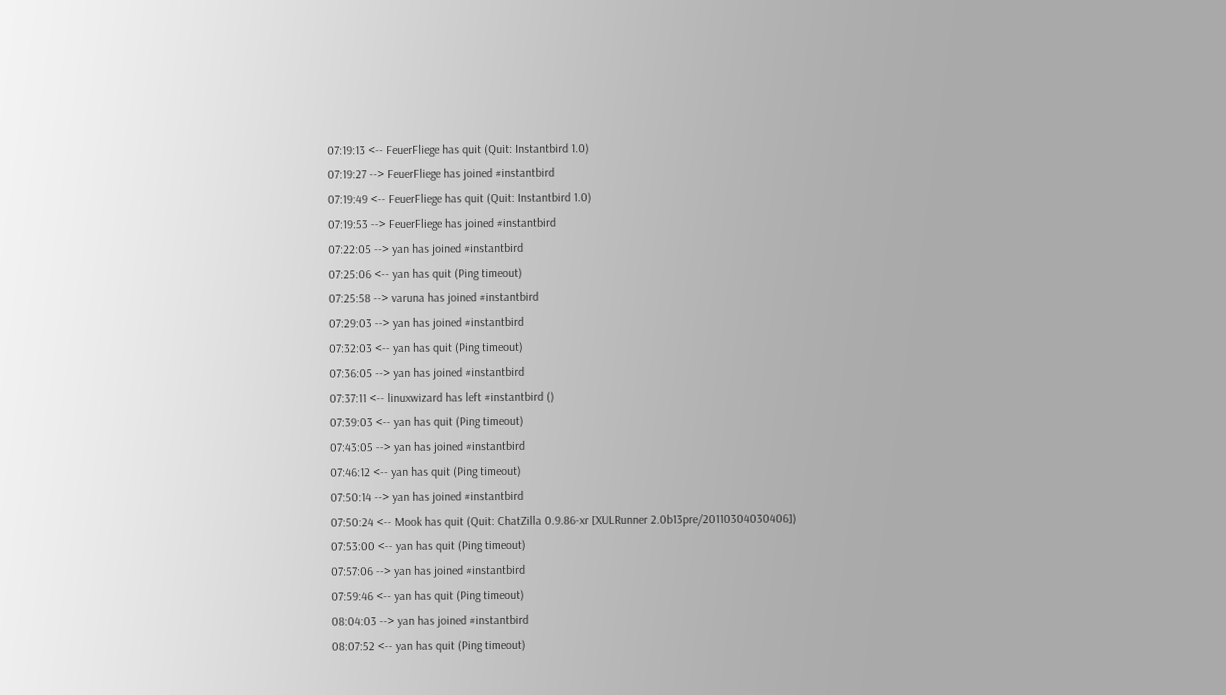07:19:13 <-- FeuerFliege has quit (Quit: Instantbird 1.0)
07:19:27 --> FeuerFliege has joined #instantbird
07:19:49 <-- FeuerFliege has quit (Quit: Instantbird 1.0)
07:19:53 --> FeuerFliege has joined #instantbird
07:22:05 --> yan has joined #instantbird
07:25:06 <-- yan has quit (Ping timeout)
07:25:58 --> varuna has joined #instantbird
07:29:03 --> yan has joined #instantbird
07:32:03 <-- yan has quit (Ping timeout)
07:36:05 --> yan has joined #instantbird
07:37:11 <-- linuxwizard has left #instantbird ()
07:39:03 <-- yan has quit (Ping timeout)
07:43:05 --> yan has joined #instantbird
07:46:12 <-- yan has quit (Ping timeout)
07:50:14 --> yan has joined #instantbird
07:50:24 <-- Mook has quit (Quit: ChatZilla 0.9.86-xr [XULRunner 2.0b13pre/20110304030406])
07:53:00 <-- yan has quit (Ping timeout)
07:57:06 --> yan has joined #instantbird
07:59:46 <-- yan has quit (Ping timeout)
08:04:03 --> yan has joined #instantbird
08:07:52 <-- yan has quit (Ping timeout)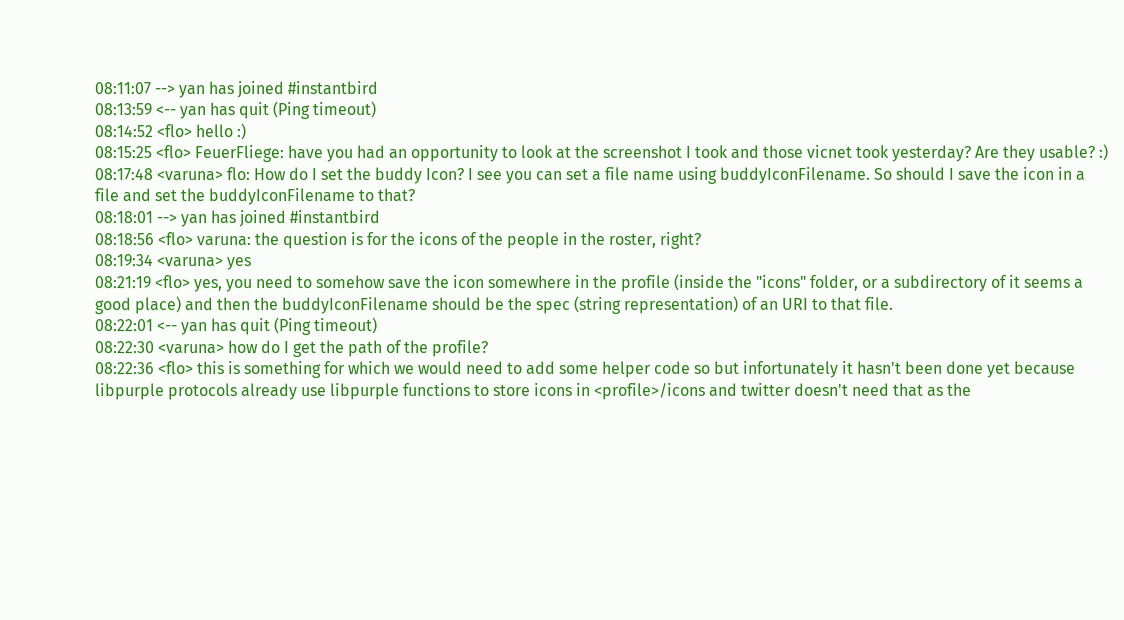08:11:07 --> yan has joined #instantbird
08:13:59 <-- yan has quit (Ping timeout)
08:14:52 <flo> hello :)
08:15:25 <flo> FeuerFliege: have you had an opportunity to look at the screenshot I took and those vicnet took yesterday? Are they usable? :)
08:17:48 <varuna> flo: How do I set the buddy Icon? I see you can set a file name using buddyIconFilename. So should I save the icon in a file and set the buddyIconFilename to that?
08:18:01 --> yan has joined #instantbird
08:18:56 <flo> varuna: the question is for the icons of the people in the roster, right?
08:19:34 <varuna> yes
08:21:19 <flo> yes, you need to somehow save the icon somewhere in the profile (inside the "icons" folder, or a subdirectory of it seems a good place) and then the buddyIconFilename should be the spec (string representation) of an URI to that file.
08:22:01 <-- yan has quit (Ping timeout)
08:22:30 <varuna> how do I get the path of the profile?
08:22:36 <flo> this is something for which we would need to add some helper code so but infortunately it hasn't been done yet because libpurple protocols already use libpurple functions to store icons in <profile>/icons and twitter doesn't need that as the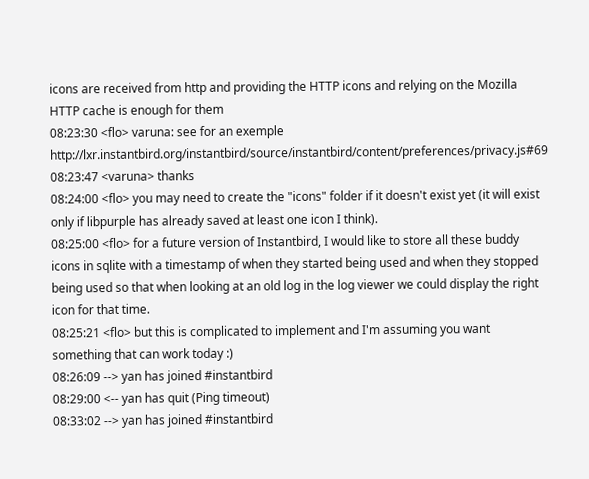icons are received from http and providing the HTTP icons and relying on the Mozilla HTTP cache is enough for them
08:23:30 <flo> varuna: see for an exemple http://lxr.instantbird.org/instantbird/source/instantbird/content/preferences/privacy.js#69
08:23:47 <varuna> thanks
08:24:00 <flo> you may need to create the "icons" folder if it doesn't exist yet (it will exist only if libpurple has already saved at least one icon I think).
08:25:00 <flo> for a future version of Instantbird, I would like to store all these buddy icons in sqlite with a timestamp of when they started being used and when they stopped being used so that when looking at an old log in the log viewer we could display the right icon for that time.
08:25:21 <flo> but this is complicated to implement and I'm assuming you want something that can work today :)
08:26:09 --> yan has joined #instantbird
08:29:00 <-- yan has quit (Ping timeout)
08:33:02 --> yan has joined #instantbird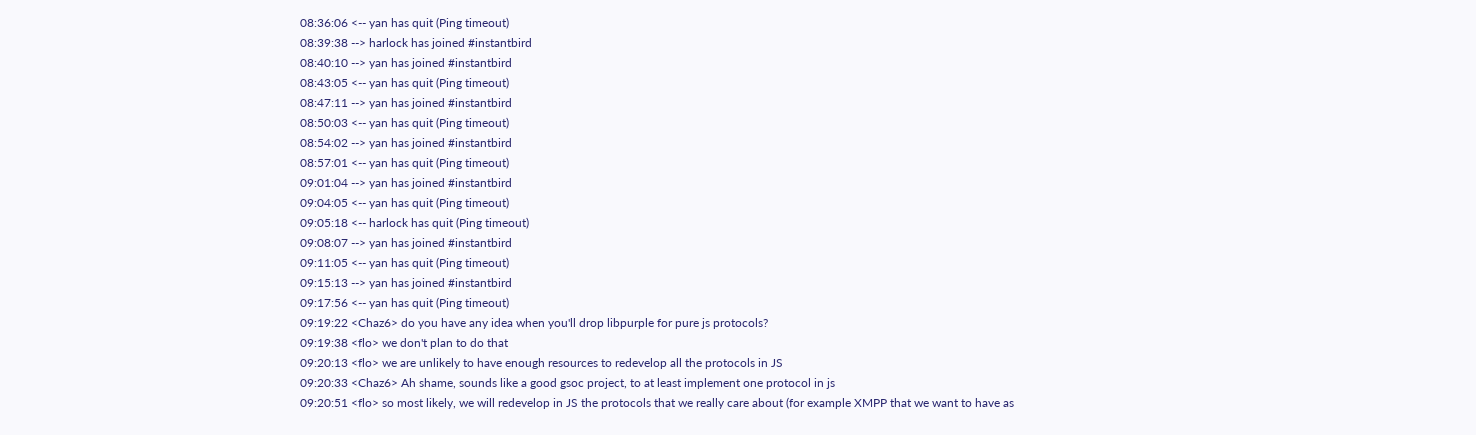08:36:06 <-- yan has quit (Ping timeout)
08:39:38 --> harlock has joined #instantbird
08:40:10 --> yan has joined #instantbird
08:43:05 <-- yan has quit (Ping timeout)
08:47:11 --> yan has joined #instantbird
08:50:03 <-- yan has quit (Ping timeout)
08:54:02 --> yan has joined #instantbird
08:57:01 <-- yan has quit (Ping timeout)
09:01:04 --> yan has joined #instantbird
09:04:05 <-- yan has quit (Ping timeout)
09:05:18 <-- harlock has quit (Ping timeout)
09:08:07 --> yan has joined #instantbird
09:11:05 <-- yan has quit (Ping timeout)
09:15:13 --> yan has joined #instantbird
09:17:56 <-- yan has quit (Ping timeout)
09:19:22 <Chaz6> do you have any idea when you'll drop libpurple for pure js protocols?
09:19:38 <flo> we don't plan to do that
09:20:13 <flo> we are unlikely to have enough resources to redevelop all the protocols in JS
09:20:33 <Chaz6> Ah shame, sounds like a good gsoc project, to at least implement one protocol in js
09:20:51 <flo> so most likely, we will redevelop in JS the protocols that we really care about (for example XMPP that we want to have as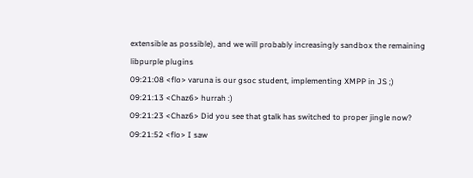extensible as possible), and we will probably increasingly sandbox the remaining libpurple plugins
09:21:08 <flo> varuna is our gsoc student, implementing XMPP in JS ;)
09:21:13 <Chaz6> hurrah :)
09:21:23 <Chaz6> Did you see that gtalk has switched to proper jingle now?
09:21:52 <flo> I saw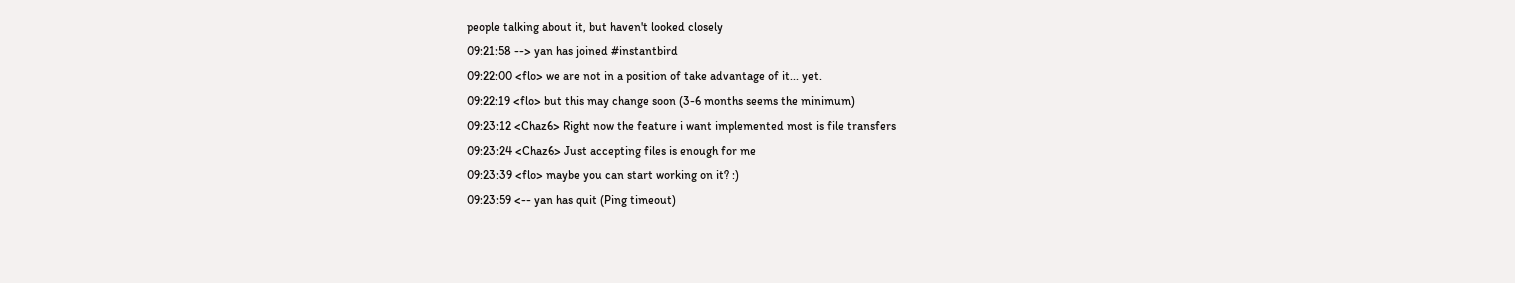people talking about it, but haven't looked closely
09:21:58 --> yan has joined #instantbird
09:22:00 <flo> we are not in a position of take advantage of it... yet.
09:22:19 <flo> but this may change soon (3-6 months seems the minimum)
09:23:12 <Chaz6> Right now the feature i want implemented most is file transfers
09:23:24 <Chaz6> Just accepting files is enough for me
09:23:39 <flo> maybe you can start working on it? :)
09:23:59 <-- yan has quit (Ping timeout)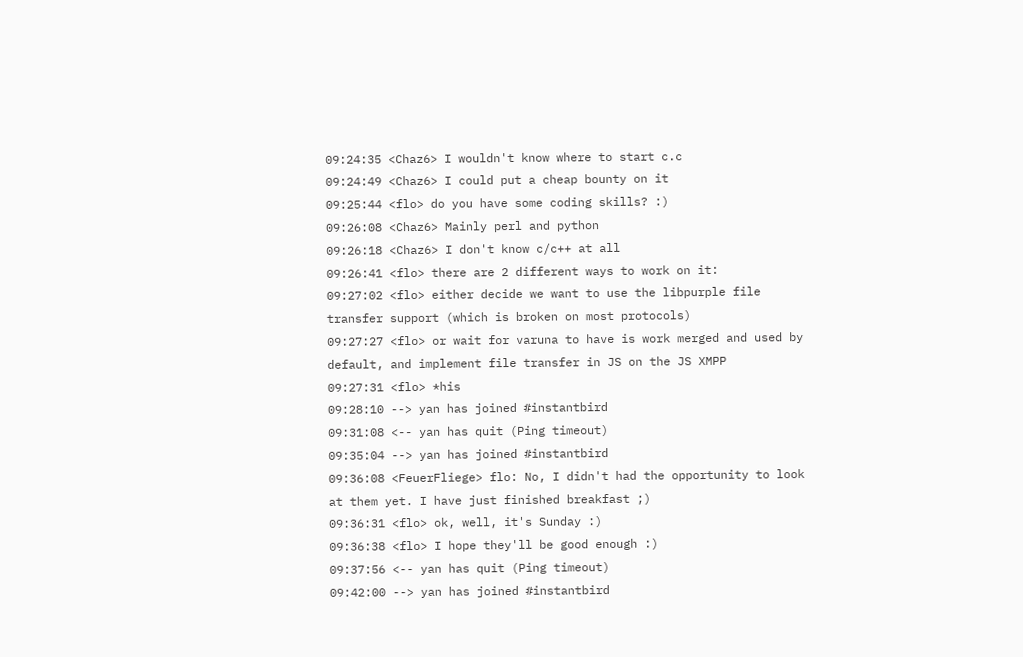09:24:35 <Chaz6> I wouldn't know where to start c.c
09:24:49 <Chaz6> I could put a cheap bounty on it
09:25:44 <flo> do you have some coding skills? :)
09:26:08 <Chaz6> Mainly perl and python
09:26:18 <Chaz6> I don't know c/c++ at all
09:26:41 <flo> there are 2 different ways to work on it:
09:27:02 <flo> either decide we want to use the libpurple file transfer support (which is broken on most protocols)
09:27:27 <flo> or wait for varuna to have is work merged and used by default, and implement file transfer in JS on the JS XMPP
09:27:31 <flo> *his
09:28:10 --> yan has joined #instantbird
09:31:08 <-- yan has quit (Ping timeout)
09:35:04 --> yan has joined #instantbird
09:36:08 <FeuerFliege> flo: No, I didn't had the opportunity to look at them yet. I have just finished breakfast ;)
09:36:31 <flo> ok, well, it's Sunday :)
09:36:38 <flo> I hope they'll be good enough :)
09:37:56 <-- yan has quit (Ping timeout)
09:42:00 --> yan has joined #instantbird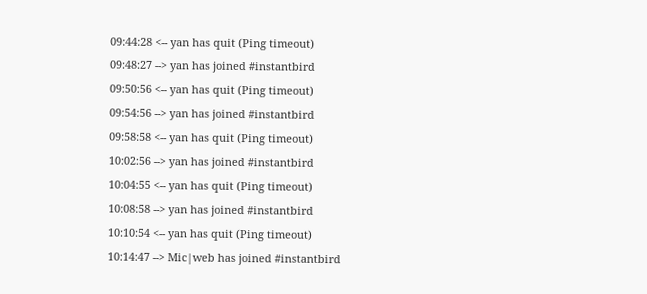09:44:28 <-- yan has quit (Ping timeout)
09:48:27 --> yan has joined #instantbird
09:50:56 <-- yan has quit (Ping timeout)
09:54:56 --> yan has joined #instantbird
09:58:58 <-- yan has quit (Ping timeout)
10:02:56 --> yan has joined #instantbird
10:04:55 <-- yan has quit (Ping timeout)
10:08:58 --> yan has joined #instantbird
10:10:54 <-- yan has quit (Ping timeout)
10:14:47 --> Mic|web has joined #instantbird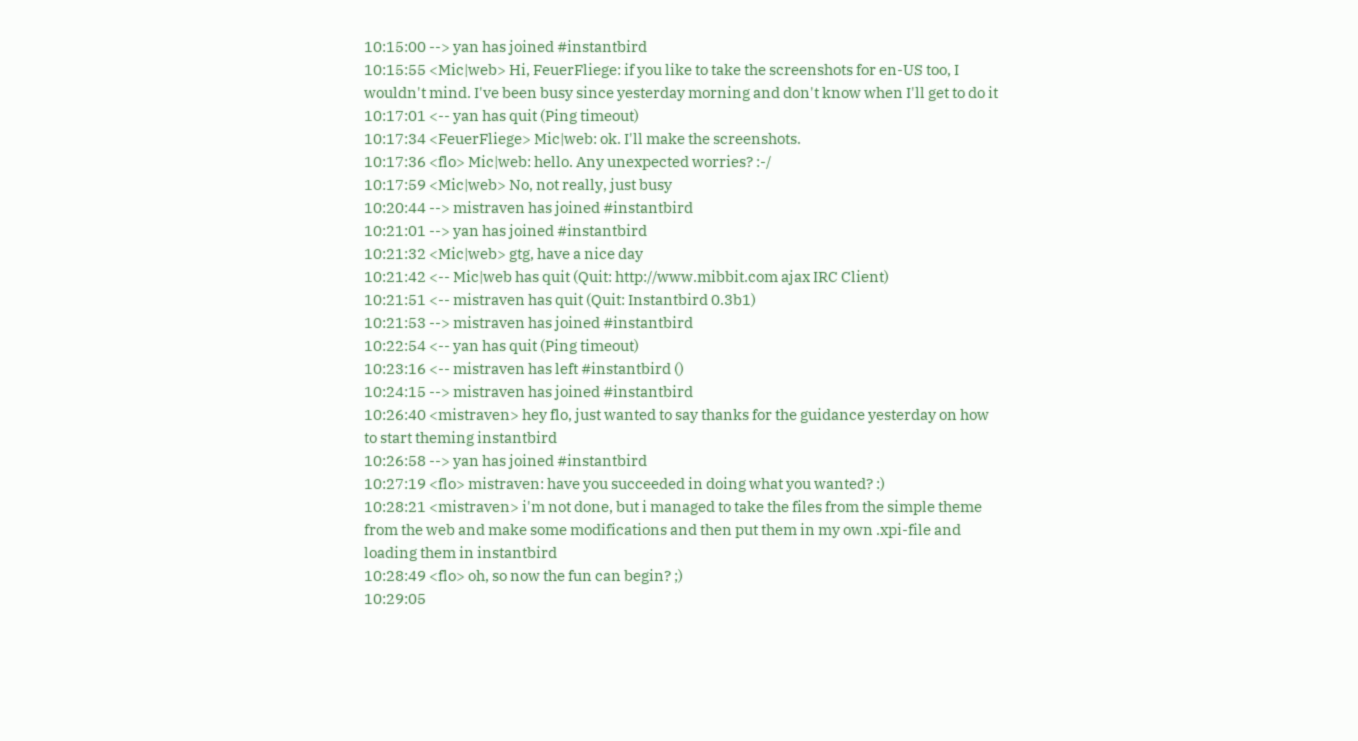10:15:00 --> yan has joined #instantbird
10:15:55 <Mic|web> Hi, FeuerFliege: if you like to take the screenshots for en-US too, I wouldn't mind. I've been busy since yesterday morning and don't know when I'll get to do it
10:17:01 <-- yan has quit (Ping timeout)
10:17:34 <FeuerFliege> Mic|web: ok. I'll make the screenshots.
10:17:36 <flo> Mic|web: hello. Any unexpected worries? :-/
10:17:59 <Mic|web> No, not really, just busy
10:20:44 --> mistraven has joined #instantbird
10:21:01 --> yan has joined #instantbird
10:21:32 <Mic|web> gtg, have a nice day
10:21:42 <-- Mic|web has quit (Quit: http://www.mibbit.com ajax IRC Client)
10:21:51 <-- mistraven has quit (Quit: Instantbird 0.3b1)
10:21:53 --> mistraven has joined #instantbird
10:22:54 <-- yan has quit (Ping timeout)
10:23:16 <-- mistraven has left #instantbird ()
10:24:15 --> mistraven has joined #instantbird
10:26:40 <mistraven> hey flo, just wanted to say thanks for the guidance yesterday on how to start theming instantbird
10:26:58 --> yan has joined #instantbird
10:27:19 <flo> mistraven: have you succeeded in doing what you wanted? :)
10:28:21 <mistraven> i'm not done, but i managed to take the files from the simple theme from the web and make some modifications and then put them in my own .xpi-file and loading them in instantbird
10:28:49 <flo> oh, so now the fun can begin? ;)
10:29:05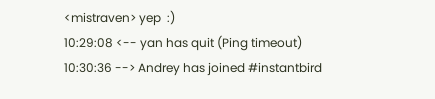<mistraven> yep  :)
10:29:08 <-- yan has quit (Ping timeout)
10:30:36 --> Andrey has joined #instantbird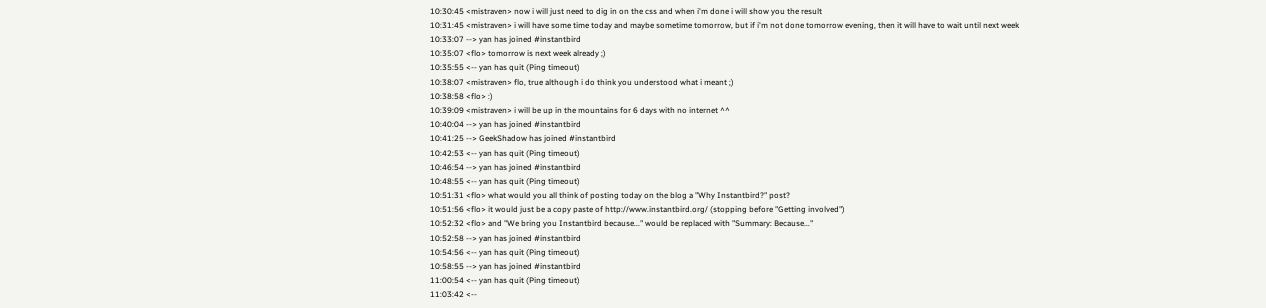10:30:45 <mistraven> now i will just need to dig in on the css and when i'm done i will show you the result
10:31:45 <mistraven> i will have some time today and maybe sometime tomorrow, but if i'm not done tomorrow evening, then it will have to wait until next week
10:33:07 --> yan has joined #instantbird
10:35:07 <flo> tomorrow is next week already ;)
10:35:55 <-- yan has quit (Ping timeout)
10:38:07 <mistraven> flo, true although i do think you understood what i meant ;)
10:38:58 <flo> :)
10:39:09 <mistraven> i will be up in the mountains for 6 days with no internet ^^
10:40:04 --> yan has joined #instantbird
10:41:25 --> GeekShadow has joined #instantbird
10:42:53 <-- yan has quit (Ping timeout)
10:46:54 --> yan has joined #instantbird
10:48:55 <-- yan has quit (Ping timeout)
10:51:31 <flo> what would you all think of posting today on the blog a "Why Instantbird?" post?
10:51:56 <flo> it would just be a copy paste of http://www.instantbird.org/ (stopping before "Getting involved")
10:52:32 <flo> and "We bring you Instantbird because..." would be replaced with "Summary: Because..."
10:52:58 --> yan has joined #instantbird
10:54:56 <-- yan has quit (Ping timeout)
10:58:55 --> yan has joined #instantbird
11:00:54 <-- yan has quit (Ping timeout)
11:03:42 <--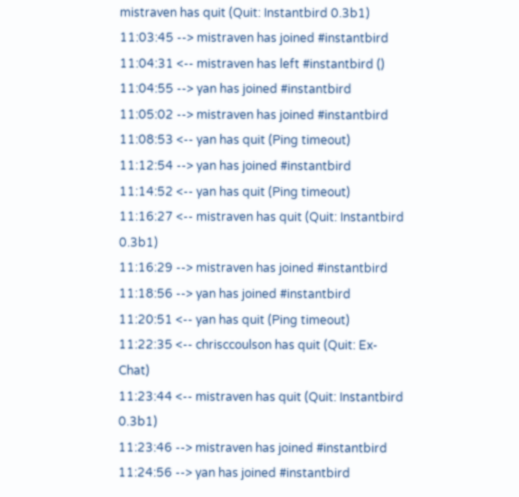mistraven has quit (Quit: Instantbird 0.3b1)
11:03:45 --> mistraven has joined #instantbird
11:04:31 <-- mistraven has left #instantbird ()
11:04:55 --> yan has joined #instantbird
11:05:02 --> mistraven has joined #instantbird
11:08:53 <-- yan has quit (Ping timeout)
11:12:54 --> yan has joined #instantbird
11:14:52 <-- yan has quit (Ping timeout)
11:16:27 <-- mistraven has quit (Quit: Instantbird 0.3b1)
11:16:29 --> mistraven has joined #instantbird
11:18:56 --> yan has joined #instantbird
11:20:51 <-- yan has quit (Ping timeout)
11:22:35 <-- chrisccoulson has quit (Quit: Ex-Chat)
11:23:44 <-- mistraven has quit (Quit: Instantbird 0.3b1)
11:23:46 --> mistraven has joined #instantbird
11:24:56 --> yan has joined #instantbird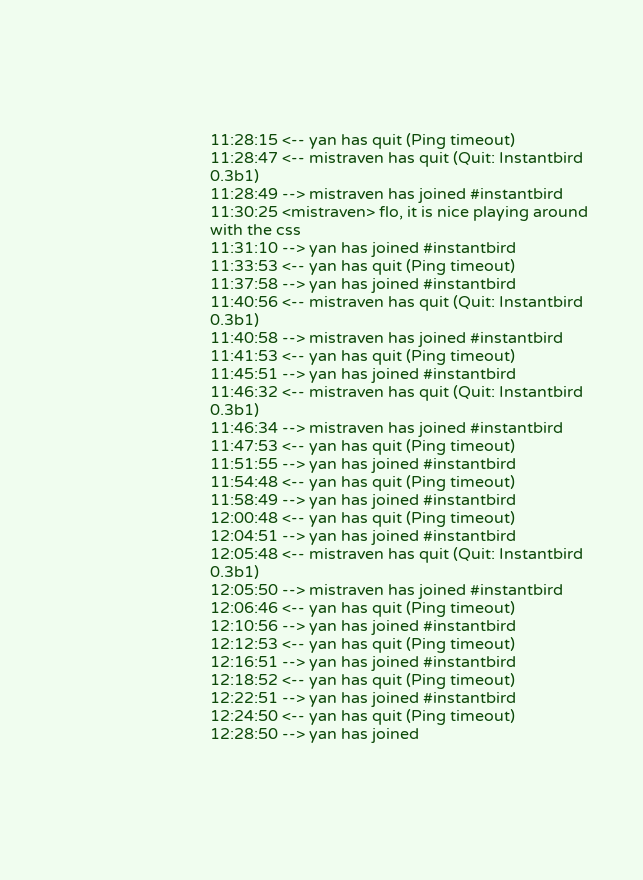11:28:15 <-- yan has quit (Ping timeout)
11:28:47 <-- mistraven has quit (Quit: Instantbird 0.3b1)
11:28:49 --> mistraven has joined #instantbird
11:30:25 <mistraven> flo, it is nice playing around with the css
11:31:10 --> yan has joined #instantbird
11:33:53 <-- yan has quit (Ping timeout)
11:37:58 --> yan has joined #instantbird
11:40:56 <-- mistraven has quit (Quit: Instantbird 0.3b1)
11:40:58 --> mistraven has joined #instantbird
11:41:53 <-- yan has quit (Ping timeout)
11:45:51 --> yan has joined #instantbird
11:46:32 <-- mistraven has quit (Quit: Instantbird 0.3b1)
11:46:34 --> mistraven has joined #instantbird
11:47:53 <-- yan has quit (Ping timeout)
11:51:55 --> yan has joined #instantbird
11:54:48 <-- yan has quit (Ping timeout)
11:58:49 --> yan has joined #instantbird
12:00:48 <-- yan has quit (Ping timeout)
12:04:51 --> yan has joined #instantbird
12:05:48 <-- mistraven has quit (Quit: Instantbird 0.3b1)
12:05:50 --> mistraven has joined #instantbird
12:06:46 <-- yan has quit (Ping timeout)
12:10:56 --> yan has joined #instantbird
12:12:53 <-- yan has quit (Ping timeout)
12:16:51 --> yan has joined #instantbird
12:18:52 <-- yan has quit (Ping timeout)
12:22:51 --> yan has joined #instantbird
12:24:50 <-- yan has quit (Ping timeout)
12:28:50 --> yan has joined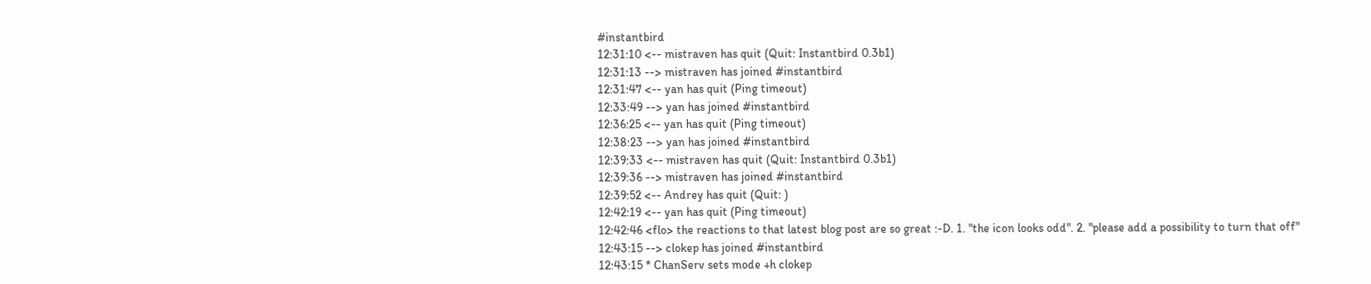#instantbird
12:31:10 <-- mistraven has quit (Quit: Instantbird 0.3b1)
12:31:13 --> mistraven has joined #instantbird
12:31:47 <-- yan has quit (Ping timeout)
12:33:49 --> yan has joined #instantbird
12:36:25 <-- yan has quit (Ping timeout)
12:38:23 --> yan has joined #instantbird
12:39:33 <-- mistraven has quit (Quit: Instantbird 0.3b1)
12:39:36 --> mistraven has joined #instantbird
12:39:52 <-- Andrey has quit (Quit: )
12:42:19 <-- yan has quit (Ping timeout)
12:42:46 <flo> the reactions to that latest blog post are so great :-D. 1. "the icon looks odd". 2. "please add a possibility to turn that off"
12:43:15 --> clokep has joined #instantbird
12:43:15 * ChanServ sets mode +h clokep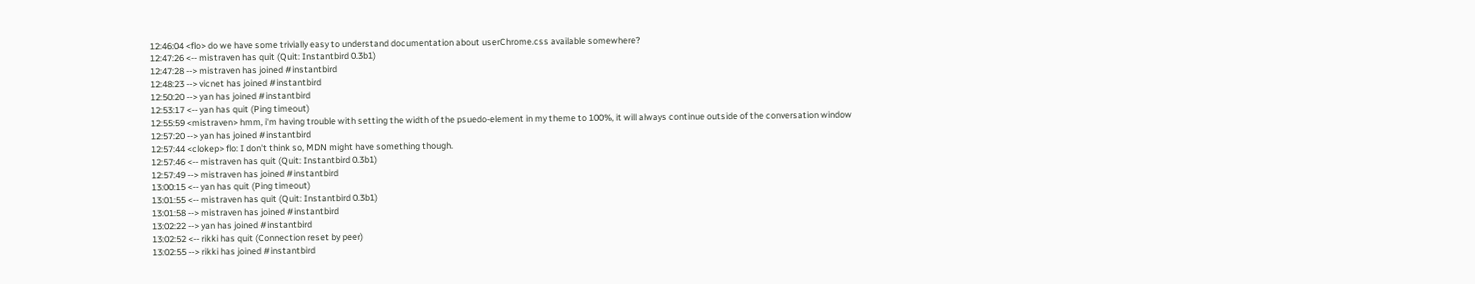12:46:04 <flo> do we have some trivially easy to understand documentation about userChrome.css available somewhere?
12:47:26 <-- mistraven has quit (Quit: Instantbird 0.3b1)
12:47:28 --> mistraven has joined #instantbird
12:48:23 --> vicnet has joined #instantbird
12:50:20 --> yan has joined #instantbird
12:53:17 <-- yan has quit (Ping timeout)
12:55:59 <mistraven> hmm, i'm having trouble with setting the width of the psuedo-element in my theme to 100%, it will always continue outside of the conversation window
12:57:20 --> yan has joined #instantbird
12:57:44 <clokep> flo: I don't think so, MDN might have something though.
12:57:46 <-- mistraven has quit (Quit: Instantbird 0.3b1)
12:57:49 --> mistraven has joined #instantbird
13:00:15 <-- yan has quit (Ping timeout)
13:01:55 <-- mistraven has quit (Quit: Instantbird 0.3b1)
13:01:58 --> mistraven has joined #instantbird
13:02:22 --> yan has joined #instantbird
13:02:52 <-- rikki has quit (Connection reset by peer)
13:02:55 --> rikki has joined #instantbird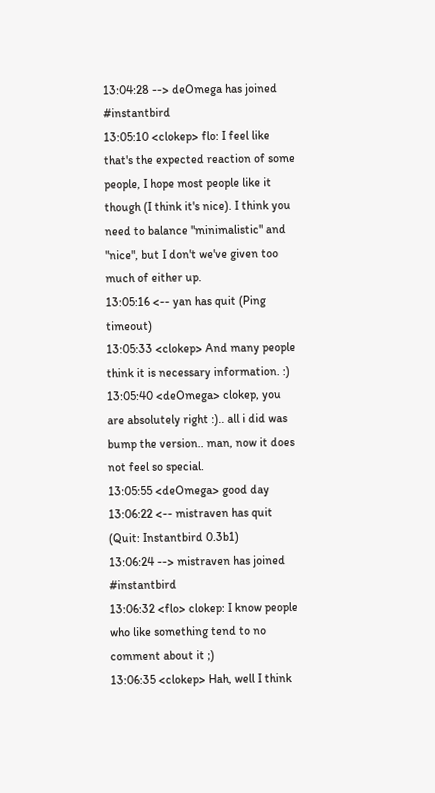13:04:28 --> deOmega has joined #instantbird
13:05:10 <clokep> flo: I feel like that's the expected reaction of some people, I hope most people like it though (I think it's nice). I think you need to balance "minimalistic" and "nice", but I don't we've given too much of either up.
13:05:16 <-- yan has quit (Ping timeout)
13:05:33 <clokep> And many people think it is necessary information. :)
13:05:40 <deOmega> clokep, you are absolutely right :).. all i did was bump the version.. man, now it does not feel so special.
13:05:55 <deOmega> good day
13:06:22 <-- mistraven has quit (Quit: Instantbird 0.3b1)
13:06:24 --> mistraven has joined #instantbird
13:06:32 <flo> clokep: I know people who like something tend to no comment about it ;)
13:06:35 <clokep> Hah, well I think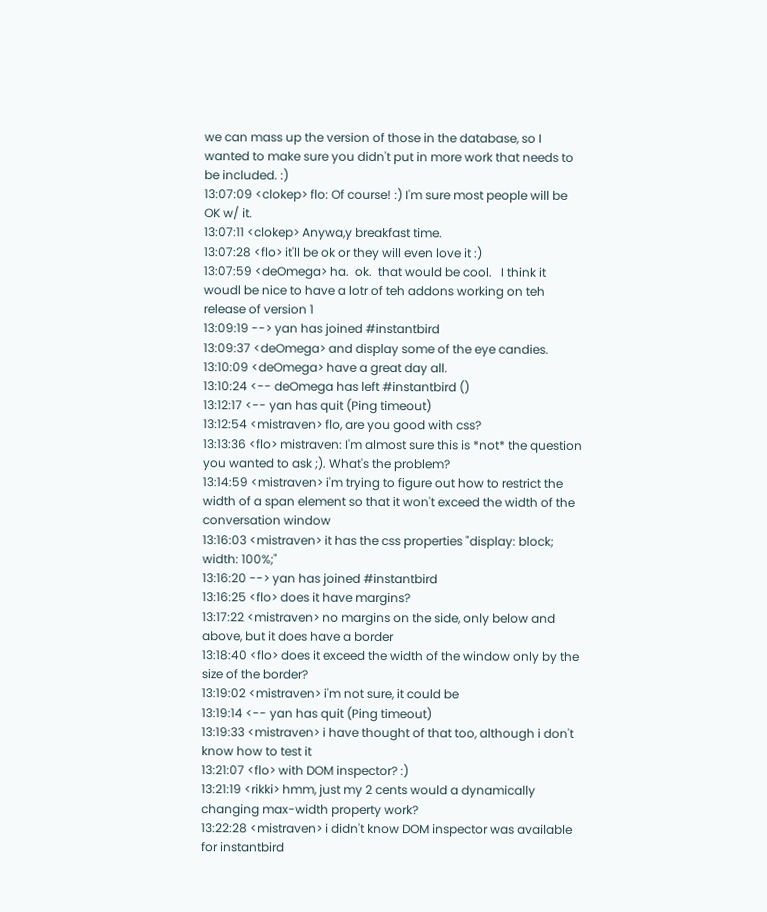we can mass up the version of those in the database, so I wanted to make sure you didn't put in more work that needs to be included. :)
13:07:09 <clokep> flo: Of course! :) I'm sure most people will be OK w/ it.
13:07:11 <clokep> Anywa,y breakfast time.
13:07:28 <flo> it'll be ok or they will even love it :)
13:07:59 <deOmega> ha.  ok.  that would be cool.   I think it woudl be nice to have a lotr of teh addons working on teh release of version 1
13:09:19 --> yan has joined #instantbird
13:09:37 <deOmega> and display some of the eye candies.
13:10:09 <deOmega> have a great day all.
13:10:24 <-- deOmega has left #instantbird ()
13:12:17 <-- yan has quit (Ping timeout)
13:12:54 <mistraven> flo, are you good with css?
13:13:36 <flo> mistraven: I'm almost sure this is *not* the question you wanted to ask ;). What's the problem?
13:14:59 <mistraven> i'm trying to figure out how to restrict the width of a span element so that it won't exceed the width of the conversation window
13:16:03 <mistraven> it has the css properties "display: block; width: 100%;"
13:16:20 --> yan has joined #instantbird
13:16:25 <flo> does it have margins?
13:17:22 <mistraven> no margins on the side, only below and above, but it does have a border
13:18:40 <flo> does it exceed the width of the window only by the size of the border?
13:19:02 <mistraven> i'm not sure, it could be
13:19:14 <-- yan has quit (Ping timeout)
13:19:33 <mistraven> i have thought of that too, although i don't know how to test it
13:21:07 <flo> with DOM inspector? :)
13:21:19 <rikki> hmm, just my 2 cents would a dynamically changing max-width property work?
13:22:28 <mistraven> i didn't know DOM inspector was available for instantbird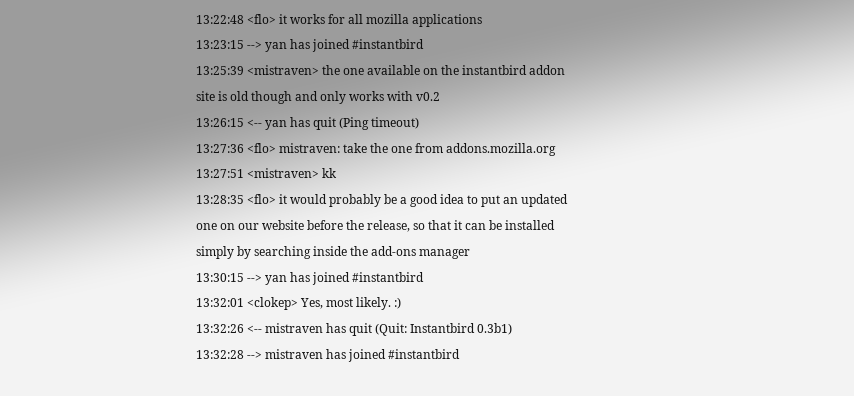13:22:48 <flo> it works for all mozilla applications
13:23:15 --> yan has joined #instantbird
13:25:39 <mistraven> the one available on the instantbird addon site is old though and only works with v0.2
13:26:15 <-- yan has quit (Ping timeout)
13:27:36 <flo> mistraven: take the one from addons.mozilla.org
13:27:51 <mistraven> kk
13:28:35 <flo> it would probably be a good idea to put an updated one on our website before the release, so that it can be installed simply by searching inside the add-ons manager
13:30:15 --> yan has joined #instantbird
13:32:01 <clokep> Yes, most likely. :)
13:32:26 <-- mistraven has quit (Quit: Instantbird 0.3b1)
13:32:28 --> mistraven has joined #instantbird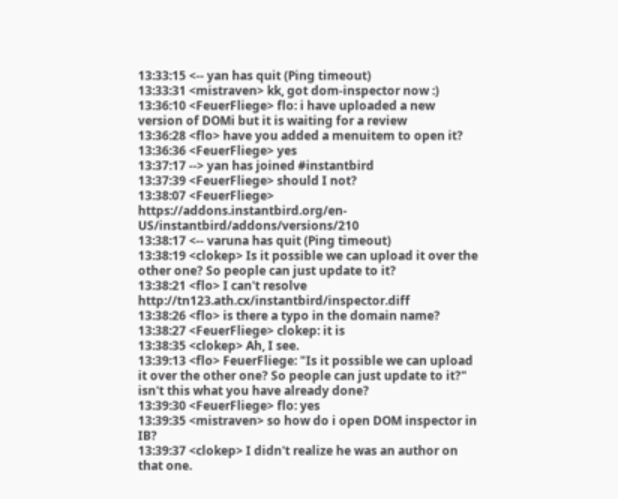13:33:15 <-- yan has quit (Ping timeout)
13:33:31 <mistraven> kk, got dom-inspector now :)
13:36:10 <FeuerFliege> flo: i have uploaded a new version of DOMi but it is waiting for a review
13:36:28 <flo> have you added a menuitem to open it?
13:36:36 <FeuerFliege> yes
13:37:17 --> yan has joined #instantbird
13:37:39 <FeuerFliege> should I not?
13:38:07 <FeuerFliege> https://addons.instantbird.org/en-US/instantbird/addons/versions/210
13:38:17 <-- varuna has quit (Ping timeout)
13:38:19 <clokep> Is it possible we can upload it over the other one? So people can just update to it?
13:38:21 <flo> I can't resolve http://tn123.ath.cx/instantbird/inspector.diff
13:38:26 <flo> is there a typo in the domain name?
13:38:27 <FeuerFliege> clokep: it is
13:38:35 <clokep> Ah, I see.
13:39:13 <flo> FeuerFliege: "Is it possible we can upload it over the other one? So people can just update to it?" isn't this what you have already done?
13:39:30 <FeuerFliege> flo: yes
13:39:35 <mistraven> so how do i open DOM inspector in IB?
13:39:37 <clokep> I didn't realize he was an author on that one.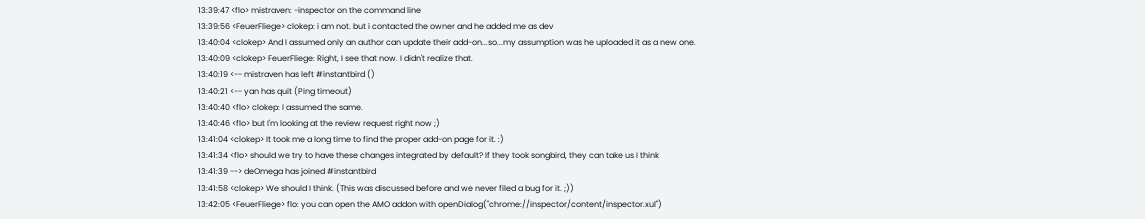13:39:47 <flo> mistraven: -inspector on the command line
13:39:56 <FeuerFliege> clokep: i am not. but i contacted the owner and he added me as dev
13:40:04 <clokep> And I assumed only an author can update their add-on...so...my assumption was he uploaded it as a new one.
13:40:09 <clokep> FeuerFliege: Right, I see that now. I didn't realize that.
13:40:19 <-- mistraven has left #instantbird ()
13:40:21 <-- yan has quit (Ping timeout)
13:40:40 <flo> clokep: I assumed the same.
13:40:46 <flo> but I'm looking at the review request right now ;)
13:41:04 <clokep> It took me a long time to find the proper add-on page for it. :)
13:41:34 <flo> should we try to have these changes integrated by default? If they took songbird, they can take us I think
13:41:39 --> deOmega has joined #instantbird
13:41:58 <clokep> We should I think. (This was discussed before and we never filed a bug for it. ;))
13:42:05 <FeuerFliege> flo: you can open the AMO addon with openDialog("chrome://inspector/content/inspector.xul")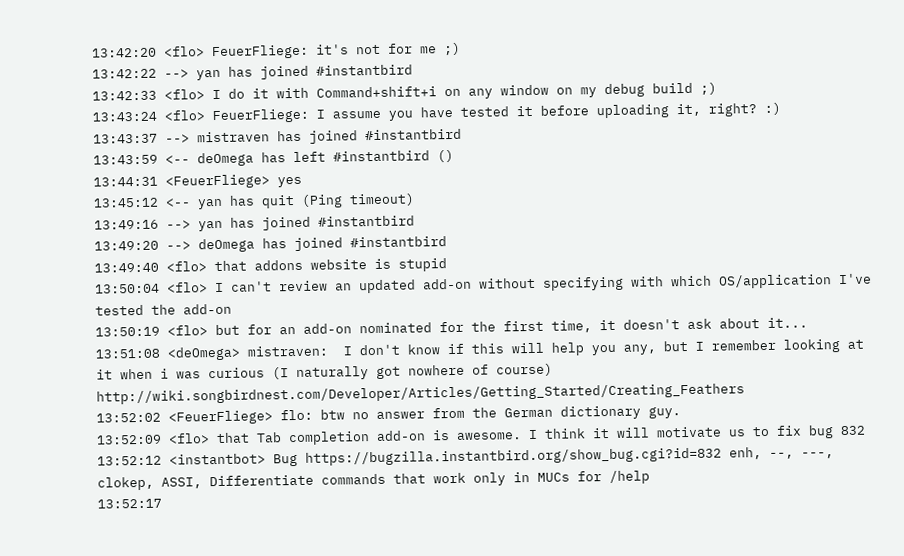13:42:20 <flo> FeuerFliege: it's not for me ;)
13:42:22 --> yan has joined #instantbird
13:42:33 <flo> I do it with Command+shift+i on any window on my debug build ;)
13:43:24 <flo> FeuerFliege: I assume you have tested it before uploading it, right? :)
13:43:37 --> mistraven has joined #instantbird
13:43:59 <-- deOmega has left #instantbird ()
13:44:31 <FeuerFliege> yes
13:45:12 <-- yan has quit (Ping timeout)
13:49:16 --> yan has joined #instantbird
13:49:20 --> deOmega has joined #instantbird
13:49:40 <flo> that addons website is stupid
13:50:04 <flo> I can't review an updated add-on without specifying with which OS/application I've tested the add-on
13:50:19 <flo> but for an add-on nominated for the first time, it doesn't ask about it...
13:51:08 <deOmega> mistraven:  I don't know if this will help you any, but I remember looking at it when i was curious (I naturally got nowhere of course)   http://wiki.songbirdnest.com/Developer/Articles/Getting_Started/Creating_Feathers
13:52:02 <FeuerFliege> flo: btw no answer from the German dictionary guy.
13:52:09 <flo> that Tab completion add-on is awesome. I think it will motivate us to fix bug 832
13:52:12 <instantbot> Bug https://bugzilla.instantbird.org/show_bug.cgi?id=832 enh, --, ---, clokep, ASSI, Differentiate commands that work only in MUCs for /help
13:52:17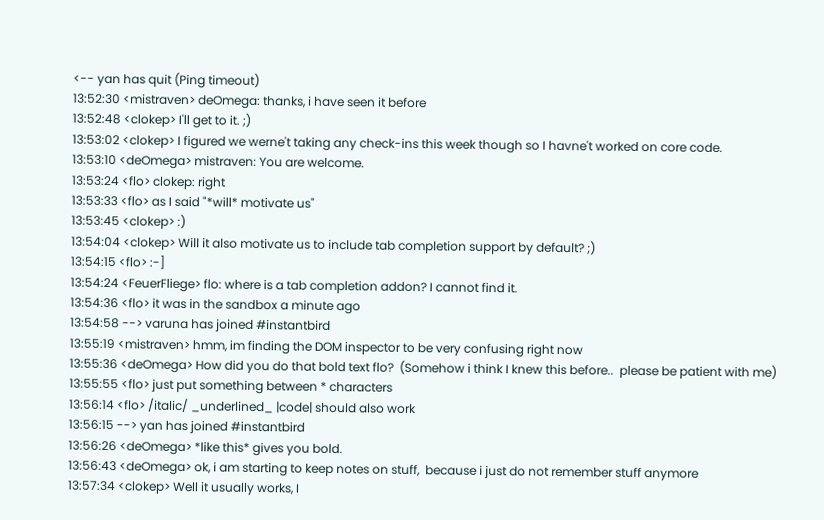<-- yan has quit (Ping timeout)
13:52:30 <mistraven> deOmega: thanks, i have seen it before
13:52:48 <clokep> I'll get to it. ;)
13:53:02 <clokep> I figured we werne't taking any check-ins this week though so I havne't worked on core code.
13:53:10 <deOmega> mistraven: You are welcome.
13:53:24 <flo> clokep: right
13:53:33 <flo> as I said "*will* motivate us"
13:53:45 <clokep> :)
13:54:04 <clokep> Will it also motivate us to include tab completion support by default? ;)
13:54:15 <flo> :-]
13:54:24 <FeuerFliege> flo: where is a tab completion addon? I cannot find it.
13:54:36 <flo> it was in the sandbox a minute ago
13:54:58 --> varuna has joined #instantbird
13:55:19 <mistraven> hmm, im finding the DOM inspector to be very confusing right now
13:55:36 <deOmega> How did you do that bold text flo?  (Somehow i think I knew this before..  please be patient with me)
13:55:55 <flo> just put something between * characters
13:56:14 <flo> /italic/ _underlined_ |code| should also work
13:56:15 --> yan has joined #instantbird
13:56:26 <deOmega> *like this* gives you bold.
13:56:43 <deOmega> ok, i am starting to keep notes on stuff,  because i just do not remember stuff anymore
13:57:34 <clokep> Well it usually works, I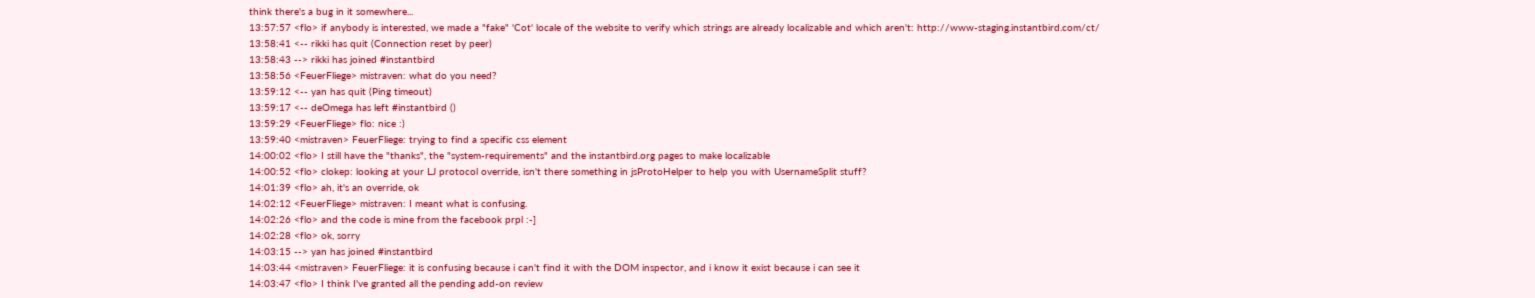think there's a bug in it somewhere...
13:57:57 <flo> if anybody is interested, we made a "fake" 'Cot' locale of the website to verify which strings are already localizable and which aren't: http://www-staging.instantbird.com/ct/
13:58:41 <-- rikki has quit (Connection reset by peer)
13:58:43 --> rikki has joined #instantbird
13:58:56 <FeuerFliege> mistraven: what do you need?
13:59:12 <-- yan has quit (Ping timeout)
13:59:17 <-- deOmega has left #instantbird ()
13:59:29 <FeuerFliege> flo: nice :)
13:59:40 <mistraven> FeuerFliege: trying to find a specific css element
14:00:02 <flo> I still have the "thanks", the "system-requirements" and the instantbird.org pages to make localizable
14:00:52 <flo> clokep: looking at your LJ protocol override, isn't there something in jsProtoHelper to help you with UsernameSplit stuff?
14:01:39 <flo> ah, it's an override, ok
14:02:12 <FeuerFliege> mistraven: I meant what is confusing.
14:02:26 <flo> and the code is mine from the facebook prpl :-]
14:02:28 <flo> ok, sorry
14:03:15 --> yan has joined #instantbird
14:03:44 <mistraven> FeuerFliege: it is confusing because i can't find it with the DOM inspector, and i know it exist because i can see it
14:03:47 <flo> I think I've granted all the pending add-on review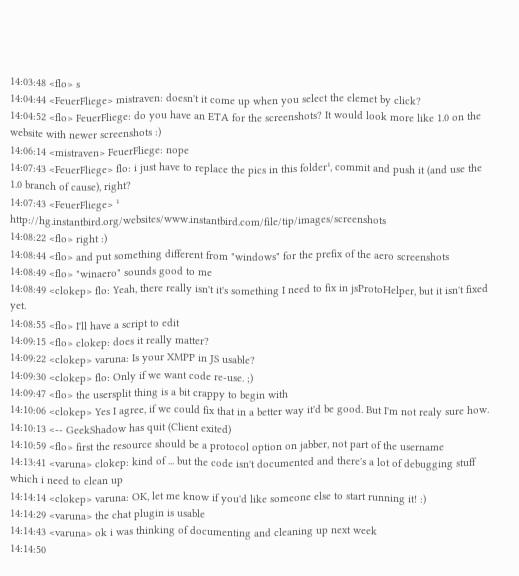14:03:48 <flo> s
14:04:44 <FeuerFliege> mistraven: doesn't it come up when you select the elemet by click?
14:04:52 <flo> FeuerFliege: do you have an ETA for the screenshots? It would look more like 1.0 on the website with newer screenshots :)
14:06:14 <mistraven> FeuerFliege: nope
14:07:43 <FeuerFliege> flo: i just have to replace the pics in this folder¹, commit and push it (and use the 1.0 branch of cause), right?
14:07:43 <FeuerFliege> ¹ http://hg.instantbird.org/websites/www.instantbird.com/file/tip/images/screenshots
14:08:22 <flo> right :)
14:08:44 <flo> and put something different from "windows" for the prefix of the aero screenshots
14:08:49 <flo> "winaero" sounds good to me
14:08:49 <clokep> flo: Yeah, there really isn't it's something I need to fix in jsProtoHelper, but it isn't fixed yet.
14:08:55 <flo> I'll have a script to edit
14:09:15 <flo> clokep: does it really matter?
14:09:22 <clokep> varuna: Is your XMPP in JS usable?
14:09:30 <clokep> flo: Only if we want code re-use. ;)
14:09:47 <flo> the usersplit thing is a bit crappy to begin with
14:10:06 <clokep> Yes I agree, if we could fix that in a better way it'd be good. But I'm not realy sure how.
14:10:13 <-- GeekShadow has quit (Client exited)
14:10:59 <flo> first the resource should be a protocol option on jabber, not part of the username
14:13:41 <varuna> clokep: kind of ... but the code isn't documented and there's a lot of debugging stuff which i need to clean up
14:14:14 <clokep> varuna: OK, let me know if you'd like someone else to start running it! :)
14:14:29 <varuna> the chat plugin is usable
14:14:43 <varuna> ok i was thinking of documenting and cleaning up next week
14:14:50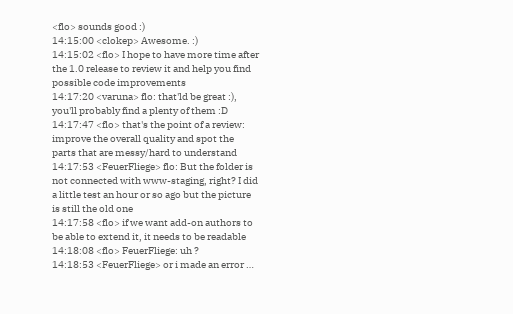<flo> sounds good :)
14:15:00 <clokep> Awesome. :)
14:15:02 <flo> I hope to have more time after the 1.0 release to review it and help you find possible code improvements
14:17:20 <varuna> flo: that'ld be great :), you'll probably find a plenty of them :D
14:17:47 <flo> that's the point of a review: improve the overall quality and spot the parts that are messy/hard to understand
14:17:53 <FeuerFliege> flo: But the folder is not connected with www-staging, right? I did a little test an hour or so ago but the picture is still the old one
14:17:58 <flo> if we want add-on authors to be able to extend it, it needs to be readable
14:18:08 <flo> FeuerFliege: uh ?
14:18:53 <FeuerFliege> or i made an error …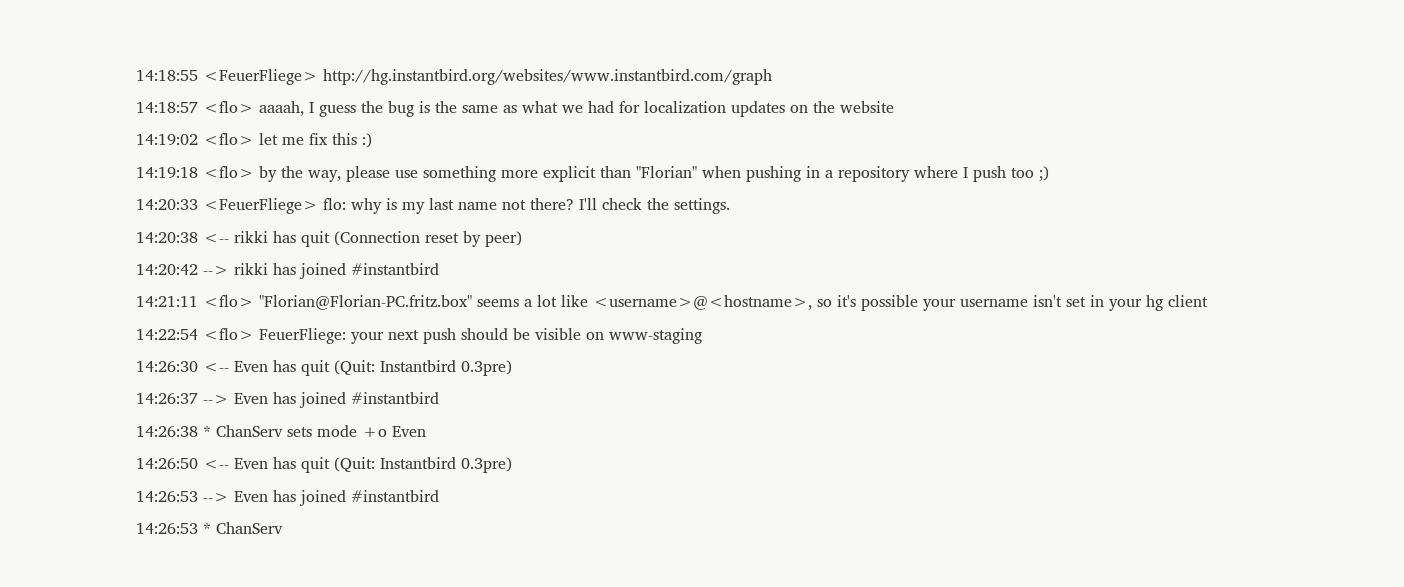14:18:55 <FeuerFliege> http://hg.instantbird.org/websites/www.instantbird.com/graph
14:18:57 <flo> aaaah, I guess the bug is the same as what we had for localization updates on the website
14:19:02 <flo> let me fix this :)
14:19:18 <flo> by the way, please use something more explicit than "Florian" when pushing in a repository where I push too ;)
14:20:33 <FeuerFliege> flo: why is my last name not there? I'll check the settings.
14:20:38 <-- rikki has quit (Connection reset by peer)
14:20:42 --> rikki has joined #instantbird
14:21:11 <flo> "Florian@Florian-PC.fritz.box" seems a lot like <username>@<hostname>, so it's possible your username isn't set in your hg client
14:22:54 <flo> FeuerFliege: your next push should be visible on www-staging
14:26:30 <-- Even has quit (Quit: Instantbird 0.3pre)
14:26:37 --> Even has joined #instantbird
14:26:38 * ChanServ sets mode +o Even
14:26:50 <-- Even has quit (Quit: Instantbird 0.3pre)
14:26:53 --> Even has joined #instantbird
14:26:53 * ChanServ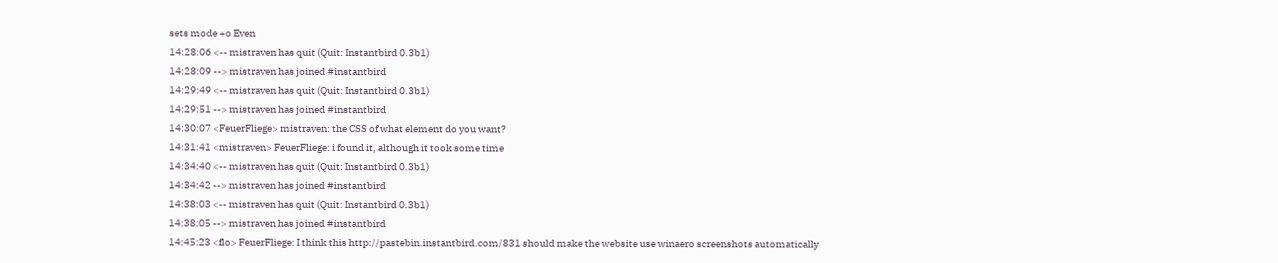sets mode +o Even
14:28:06 <-- mistraven has quit (Quit: Instantbird 0.3b1)
14:28:09 --> mistraven has joined #instantbird
14:29:49 <-- mistraven has quit (Quit: Instantbird 0.3b1)
14:29:51 --> mistraven has joined #instantbird
14:30:07 <FeuerFliege> mistraven: the CSS of what element do you want?
14:31:41 <mistraven> FeuerFliege: i found it, although it took some time
14:34:40 <-- mistraven has quit (Quit: Instantbird 0.3b1)
14:34:42 --> mistraven has joined #instantbird
14:38:03 <-- mistraven has quit (Quit: Instantbird 0.3b1)
14:38:05 --> mistraven has joined #instantbird
14:45:23 <flo> FeuerFliege: I think this http://pastebin.instantbird.com/831 should make the website use winaero screenshots automatically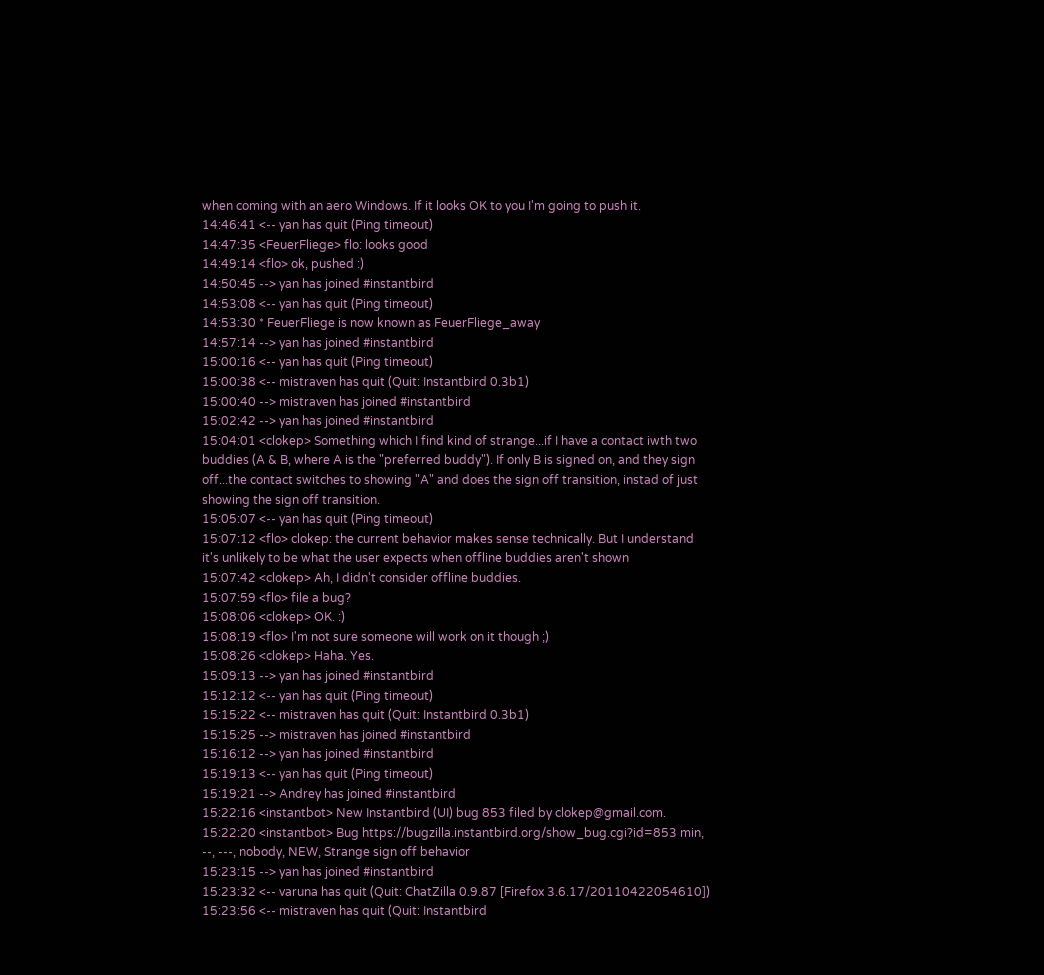when coming with an aero Windows. If it looks OK to you I'm going to push it.
14:46:41 <-- yan has quit (Ping timeout)
14:47:35 <FeuerFliege> flo: looks good
14:49:14 <flo> ok, pushed :)
14:50:45 --> yan has joined #instantbird
14:53:08 <-- yan has quit (Ping timeout)
14:53:30 * FeuerFliege is now known as FeuerFliege_away
14:57:14 --> yan has joined #instantbird
15:00:16 <-- yan has quit (Ping timeout)
15:00:38 <-- mistraven has quit (Quit: Instantbird 0.3b1)
15:00:40 --> mistraven has joined #instantbird
15:02:42 --> yan has joined #instantbird
15:04:01 <clokep> Something which I find kind of strange...if I have a contact iwth two buddies (A & B, where A is the "preferred buddy"). If only B is signed on, and they sign off...the contact switches to showing "A" and does the sign off transition, instad of just showing the sign off transition.
15:05:07 <-- yan has quit (Ping timeout)
15:07:12 <flo> clokep: the current behavior makes sense technically. But I understand it's unlikely to be what the user expects when offline buddies aren't shown
15:07:42 <clokep> Ah, I didn't consider offline buddies.
15:07:59 <flo> file a bug?
15:08:06 <clokep> OK. :)
15:08:19 <flo> I'm not sure someone will work on it though ;)
15:08:26 <clokep> Haha. Yes.
15:09:13 --> yan has joined #instantbird
15:12:12 <-- yan has quit (Ping timeout)
15:15:22 <-- mistraven has quit (Quit: Instantbird 0.3b1)
15:15:25 --> mistraven has joined #instantbird
15:16:12 --> yan has joined #instantbird
15:19:13 <-- yan has quit (Ping timeout)
15:19:21 --> Andrey has joined #instantbird
15:22:16 <instantbot> New Instantbird (UI) bug 853 filed by clokep@gmail.com.
15:22:20 <instantbot> Bug https://bugzilla.instantbird.org/show_bug.cgi?id=853 min, --, ---, nobody, NEW, Strange sign off behavior
15:23:15 --> yan has joined #instantbird
15:23:32 <-- varuna has quit (Quit: ChatZilla 0.9.87 [Firefox 3.6.17/20110422054610])
15:23:56 <-- mistraven has quit (Quit: Instantbird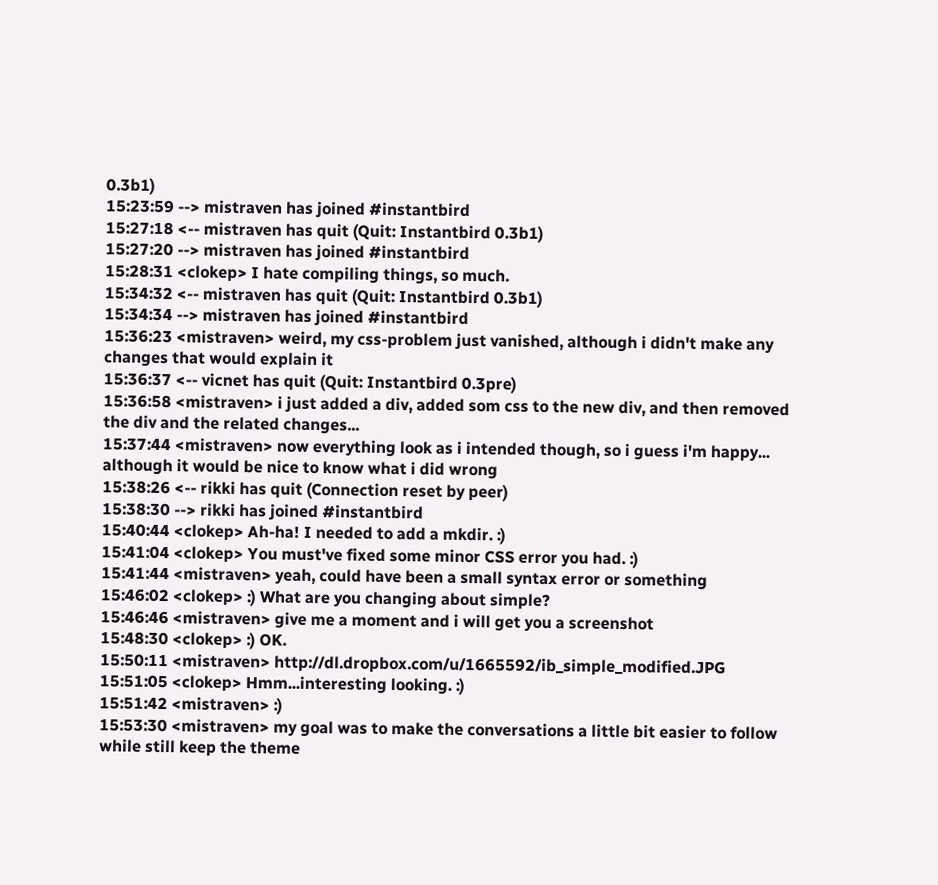0.3b1)
15:23:59 --> mistraven has joined #instantbird
15:27:18 <-- mistraven has quit (Quit: Instantbird 0.3b1)
15:27:20 --> mistraven has joined #instantbird
15:28:31 <clokep> I hate compiling things, so much.
15:34:32 <-- mistraven has quit (Quit: Instantbird 0.3b1)
15:34:34 --> mistraven has joined #instantbird
15:36:23 <mistraven> weird, my css-problem just vanished, although i didn't make any changes that would explain it
15:36:37 <-- vicnet has quit (Quit: Instantbird 0.3pre)
15:36:58 <mistraven> i just added a div, added som css to the new div, and then removed the div and the related changes...
15:37:44 <mistraven> now everything look as i intended though, so i guess i'm happy... although it would be nice to know what i did wrong
15:38:26 <-- rikki has quit (Connection reset by peer)
15:38:30 --> rikki has joined #instantbird
15:40:44 <clokep> Ah-ha! I needed to add a mkdir. :)
15:41:04 <clokep> You must've fixed some minor CSS error you had. :)
15:41:44 <mistraven> yeah, could have been a small syntax error or something
15:46:02 <clokep> :) What are you changing about simple?
15:46:46 <mistraven> give me a moment and i will get you a screenshot
15:48:30 <clokep> :) OK.
15:50:11 <mistraven> http://dl.dropbox.com/u/1665592/ib_simple_modified.JPG
15:51:05 <clokep> Hmm...interesting looking. :)
15:51:42 <mistraven> :)
15:53:30 <mistraven> my goal was to make the conversations a little bit easier to follow while still keep the theme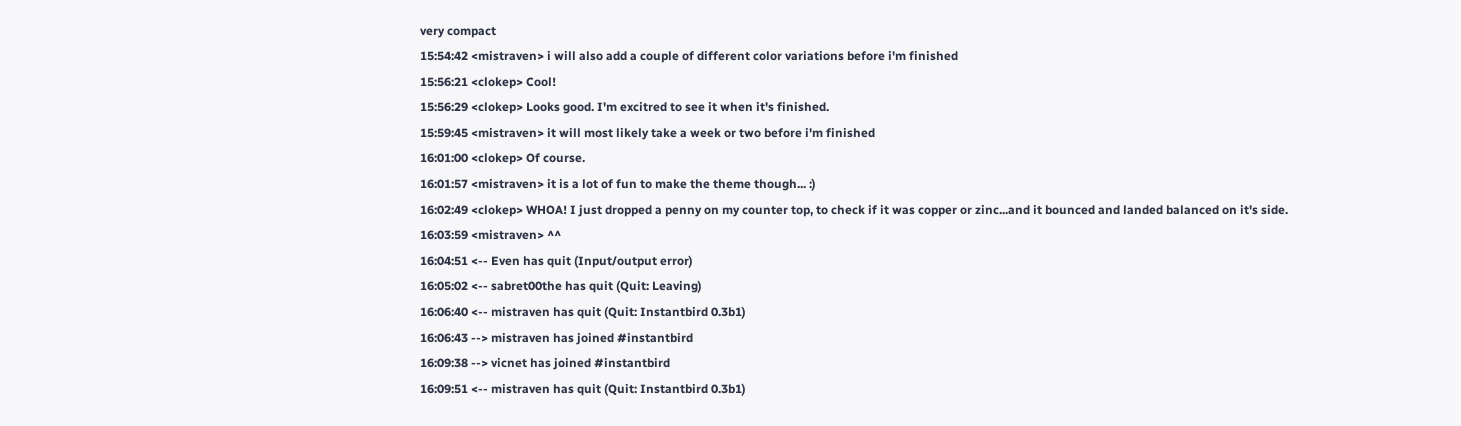very compact
15:54:42 <mistraven> i will also add a couple of different color variations before i'm finished
15:56:21 <clokep> Cool!
15:56:29 <clokep> Looks good. I'm excitred to see it when it's finished.
15:59:45 <mistraven> it will most likely take a week or two before i'm finished
16:01:00 <clokep> Of course.
16:01:57 <mistraven> it is a lot of fun to make the theme though... :)
16:02:49 <clokep> WHOA! I just dropped a penny on my counter top, to check if it was copper or zinc...and it bounced and landed balanced on it's side.
16:03:59 <mistraven> ^^
16:04:51 <-- Even has quit (Input/output error)
16:05:02 <-- sabret00the has quit (Quit: Leaving)
16:06:40 <-- mistraven has quit (Quit: Instantbird 0.3b1)
16:06:43 --> mistraven has joined #instantbird
16:09:38 --> vicnet has joined #instantbird
16:09:51 <-- mistraven has quit (Quit: Instantbird 0.3b1)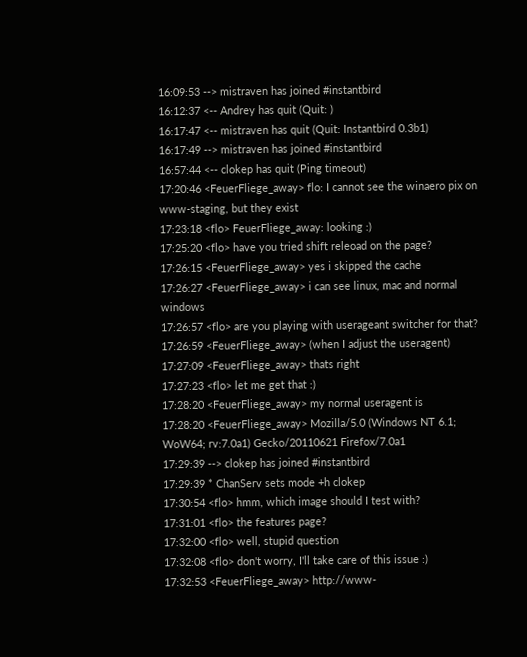16:09:53 --> mistraven has joined #instantbird
16:12:37 <-- Andrey has quit (Quit: )
16:17:47 <-- mistraven has quit (Quit: Instantbird 0.3b1)
16:17:49 --> mistraven has joined #instantbird
16:57:44 <-- clokep has quit (Ping timeout)
17:20:46 <FeuerFliege_away> flo: I cannot see the winaero pix on www-staging, but they exist
17:23:18 <flo> FeuerFliege_away: looking :)
17:25:20 <flo> have you tried shift releoad on the page?
17:26:15 <FeuerFliege_away> yes i skipped the cache
17:26:27 <FeuerFliege_away> i can see linux, mac and normal windows
17:26:57 <flo> are you playing with userageant switcher for that?
17:26:59 <FeuerFliege_away> (when I adjust the useragent)
17:27:09 <FeuerFliege_away> thats right
17:27:23 <flo> let me get that :)
17:28:20 <FeuerFliege_away> my normal useragent is
17:28:20 <FeuerFliege_away> Mozilla/5.0 (Windows NT 6.1; WoW64; rv:7.0a1) Gecko/20110621 Firefox/7.0a1
17:29:39 --> clokep has joined #instantbird
17:29:39 * ChanServ sets mode +h clokep
17:30:54 <flo> hmm, which image should I test with?
17:31:01 <flo> the features page?
17:32:00 <flo> well, stupid question
17:32:08 <flo> don't worry, I'll take care of this issue :)
17:32:53 <FeuerFliege_away> http://www-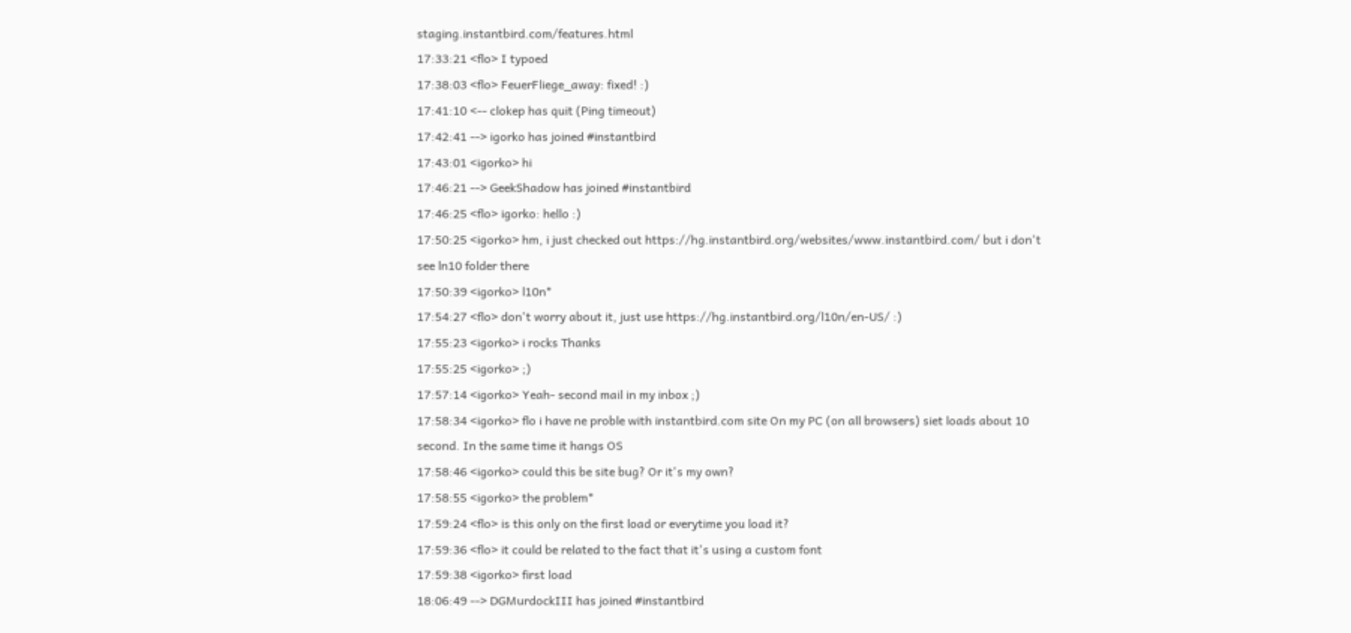staging.instantbird.com/features.html
17:33:21 <flo> I typoed
17:38:03 <flo> FeuerFliege_away: fixed! :)
17:41:10 <-- clokep has quit (Ping timeout)
17:42:41 --> igorko has joined #instantbird
17:43:01 <igorko> hi
17:46:21 --> GeekShadow has joined #instantbird
17:46:25 <flo> igorko: hello :)
17:50:25 <igorko> hm, i just checked out https://hg.instantbird.org/websites/www.instantbird.com/ but i don't see ln10 folder there
17:50:39 <igorko> l10n*
17:54:27 <flo> don't worry about it, just use https://hg.instantbird.org/l10n/en-US/ :)
17:55:23 <igorko> i rocks Thanks
17:55:25 <igorko> ;)
17:57:14 <igorko> Yeah- second mail in my inbox ;)
17:58:34 <igorko> flo i have ne proble with instantbird.com site On my PC (on all browsers) siet loads about 10 second. In the same time it hangs OS
17:58:46 <igorko> could this be site bug? Or it's my own?
17:58:55 <igorko> the problem*
17:59:24 <flo> is this only on the first load or everytime you load it?
17:59:36 <flo> it could be related to the fact that it's using a custom font
17:59:38 <igorko> first load
18:06:49 --> DGMurdockIII has joined #instantbird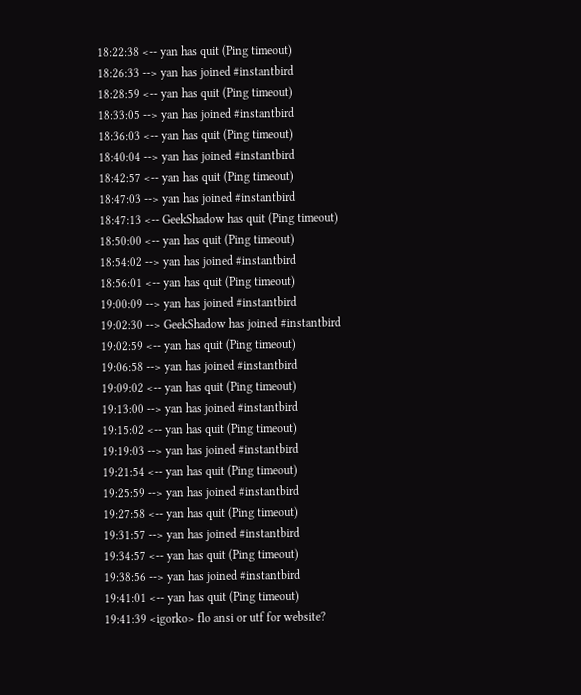18:22:38 <-- yan has quit (Ping timeout)
18:26:33 --> yan has joined #instantbird
18:28:59 <-- yan has quit (Ping timeout)
18:33:05 --> yan has joined #instantbird
18:36:03 <-- yan has quit (Ping timeout)
18:40:04 --> yan has joined #instantbird
18:42:57 <-- yan has quit (Ping timeout)
18:47:03 --> yan has joined #instantbird
18:47:13 <-- GeekShadow has quit (Ping timeout)
18:50:00 <-- yan has quit (Ping timeout)
18:54:02 --> yan has joined #instantbird
18:56:01 <-- yan has quit (Ping timeout)
19:00:09 --> yan has joined #instantbird
19:02:30 --> GeekShadow has joined #instantbird
19:02:59 <-- yan has quit (Ping timeout)
19:06:58 --> yan has joined #instantbird
19:09:02 <-- yan has quit (Ping timeout)
19:13:00 --> yan has joined #instantbird
19:15:02 <-- yan has quit (Ping timeout)
19:19:03 --> yan has joined #instantbird
19:21:54 <-- yan has quit (Ping timeout)
19:25:59 --> yan has joined #instantbird
19:27:58 <-- yan has quit (Ping timeout)
19:31:57 --> yan has joined #instantbird
19:34:57 <-- yan has quit (Ping timeout)
19:38:56 --> yan has joined #instantbird
19:41:01 <-- yan has quit (Ping timeout)
19:41:39 <igorko> flo ansi or utf for website?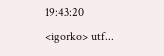19:43:20 <igorko> utf...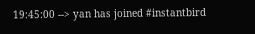19:45:00 --> yan has joined #instantbird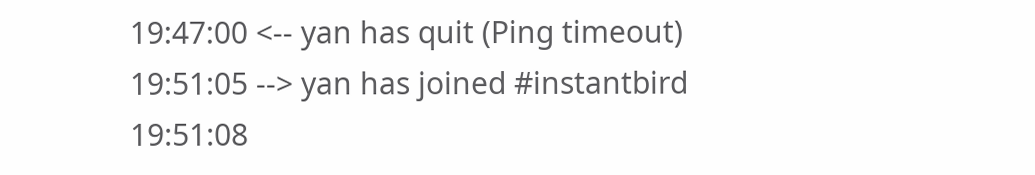19:47:00 <-- yan has quit (Ping timeout)
19:51:05 --> yan has joined #instantbird
19:51:08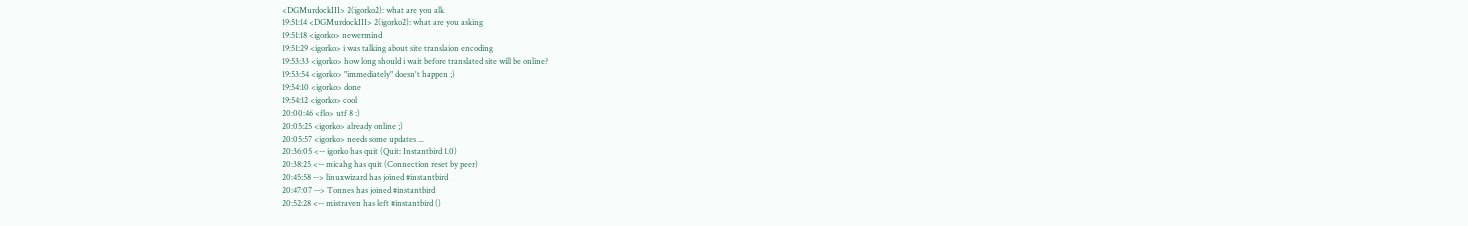<DGMurdockIII> 2(igorko2): what are you alk
19:51:14 <DGMurdockIII> 2(igorko2): what are you asking
19:51:18 <igorko> newermind
19:51:29 <igorko> i was talking about site translaion encoding
19:53:33 <igorko> how long should i wait before translated site will be online?
19:53:54 <igorko> "immediately" doesn't happen ;)
19:54:10 <igorko> done
19:54:12 <igorko> cool
20:00:46 <flo> utf 8 :)
20:05:25 <igorko> already online ;)
20:05:57 <igorko> needs some updates ...
20:36:05 <-- igorko has quit (Quit: Instantbird 1.0)
20:38:25 <-- micahg has quit (Connection reset by peer)
20:45:58 --> linuxwizard has joined #instantbird
20:47:07 --> Tonnes has joined #instantbird
20:52:28 <-- mistraven has left #instantbird ()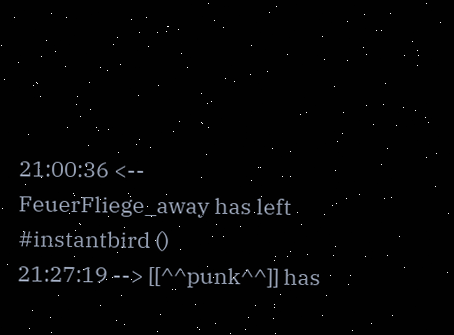21:00:36 <-- FeuerFliege_away has left #instantbird ()
21:27:19 --> [[^^punk^^]] has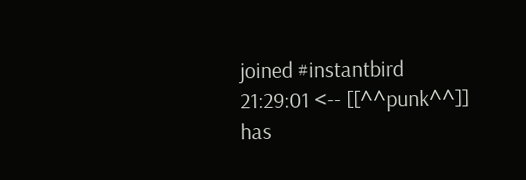joined #instantbird
21:29:01 <-- [[^^punk^^]] has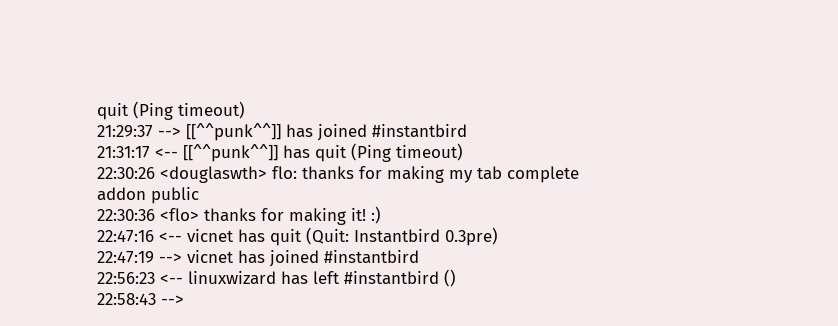quit (Ping timeout)
21:29:37 --> [[^^punk^^]] has joined #instantbird
21:31:17 <-- [[^^punk^^]] has quit (Ping timeout)
22:30:26 <douglaswth> flo: thanks for making my tab complete addon public
22:30:36 <flo> thanks for making it! :)
22:47:16 <-- vicnet has quit (Quit: Instantbird 0.3pre)
22:47:19 --> vicnet has joined #instantbird
22:56:23 <-- linuxwizard has left #instantbird ()
22:58:43 -->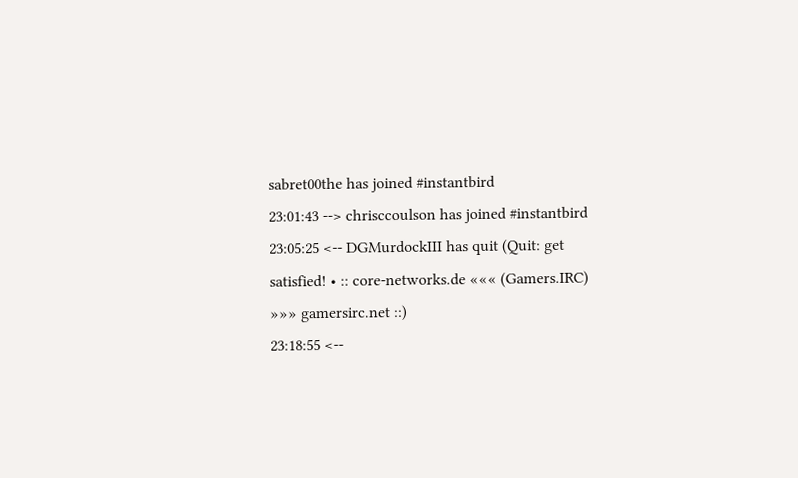sabret00the has joined #instantbird
23:01:43 --> chrisccoulson has joined #instantbird
23:05:25 <-- DGMurdockIII has quit (Quit: get satisfied! • :: core-networks.de ««« (Gamers.IRC) »»» gamersirc.net ::)
23:18:55 <--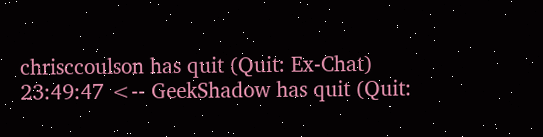chrisccoulson has quit (Quit: Ex-Chat)
23:49:47 <-- GeekShadow has quit (Quit: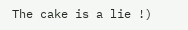The cake is a lie !)